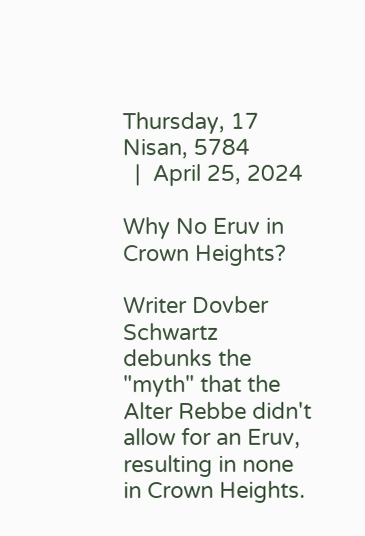Thursday, 17 Nisan, 5784
  |  April 25, 2024

Why No Eruv in Crown Heights?

Writer Dovber Schwartz debunks the "myth" that the Alter Rebbe didn't allow for an Eruv, resulting in none in Crown Heights.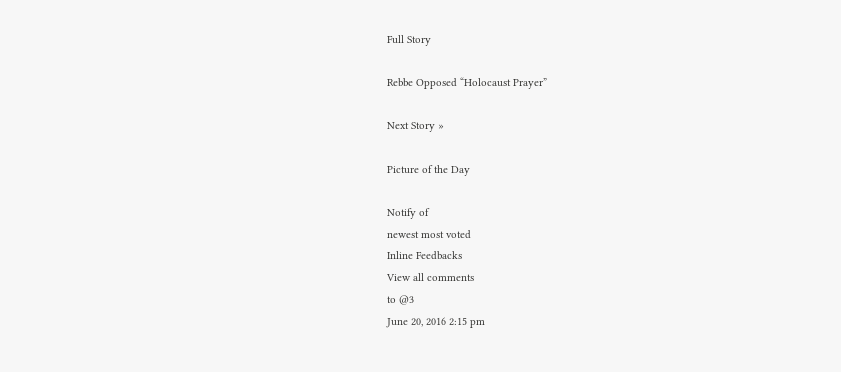Full Story

Rebbe Opposed “Holocaust Prayer”

Next Story »

Picture of the Day

Notify of
newest most voted
Inline Feedbacks
View all comments
to @3
June 20, 2016 2:15 pm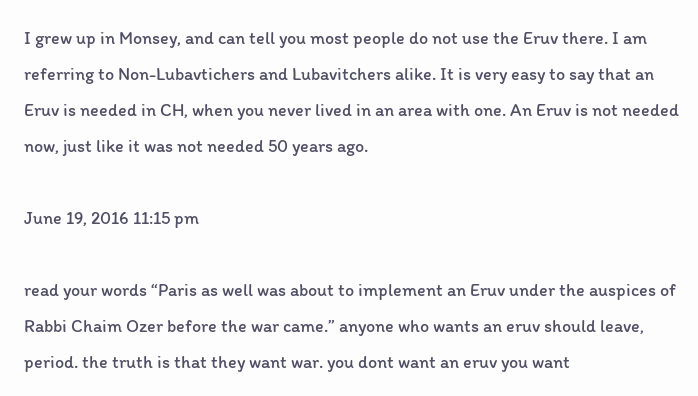I grew up in Monsey, and can tell you most people do not use the Eruv there. I am referring to Non-Lubavtichers and Lubavitchers alike. It is very easy to say that an Eruv is needed in CH, when you never lived in an area with one. An Eruv is not needed now, just like it was not needed 50 years ago.

June 19, 2016 11:15 pm

read your words “Paris as well was about to implement an Eruv under the auspices of Rabbi Chaim Ozer before the war came.” anyone who wants an eruv should leave, period. the truth is that they want war. you dont want an eruv you want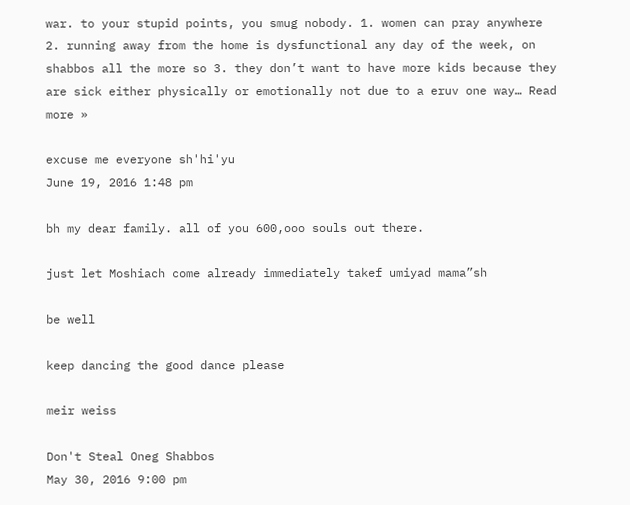war. to your stupid points, you smug nobody. 1. women can pray anywhere 2. running away from the home is dysfunctional any day of the week, on shabbos all the more so 3. they don’t want to have more kids because they are sick either physically or emotionally not due to a eruv one way… Read more »

excuse me everyone sh'hi'yu
June 19, 2016 1:48 pm

bh my dear family. all of you 600,ooo souls out there.

just let Moshiach come already immediately takef umiyad mama”sh

be well

keep dancing the good dance please

meir weiss

Don't Steal Oneg Shabbos
May 30, 2016 9:00 pm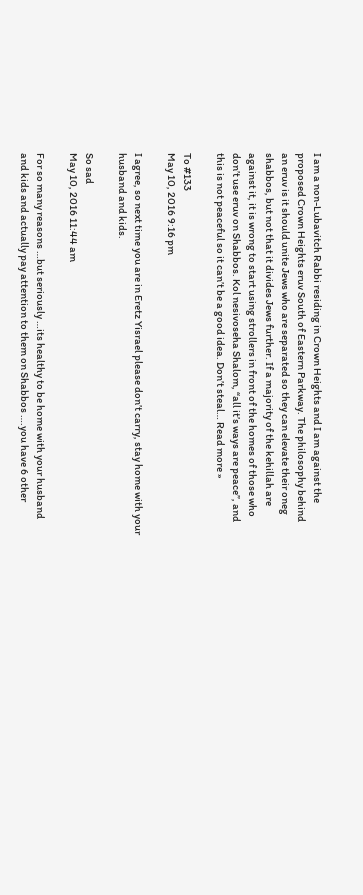I am a non-Lubavitch Rabbi residing in Crown Heights and I am against the proposed Crown Heights eruv South of Eastern Parkway. The philosophy behind an eruv is it should unite Jews who are separated so they can elevate their oneg shabbos, but not that it divides Jews further. If a majority of the kehillah are against it, it is wrong to start using strollers in front of the homes of those who don’t use eruv on Shabbos. Kol nesivoseha Shalom, “all it’s ways are peace”, and this is not peaceful so it can’t be a good idea. Don’t steal… Read more »

To #133
May 10, 2016 9:16 pm

I agree, so next time you are in Eretz Yisrael please don’t carry, stay home with your husband and kids.

So sad
May 10, 2016 11:44 am

For so many reasons …but seriously …its healthy to be home with your husband and kids and actually pay attention to them on Shabbos ….you have 6 other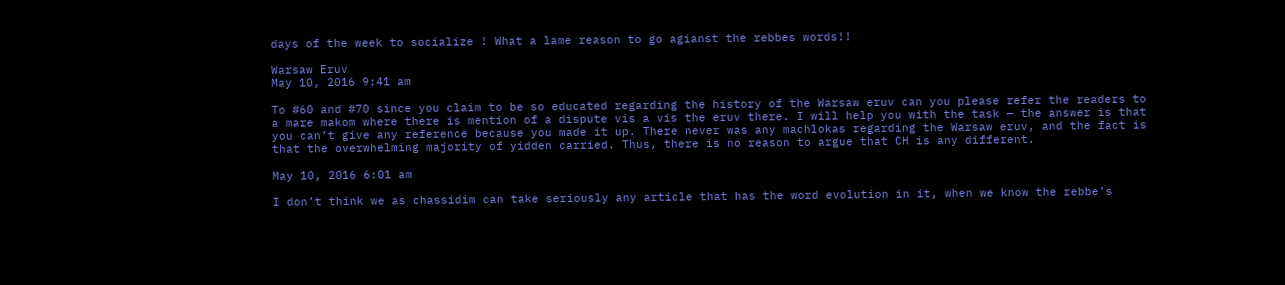days of the week to socialize ! What a lame reason to go agianst the rebbes words!!

Warsaw Eruv
May 10, 2016 9:41 am

To #60 and #70 since you claim to be so educated regarding the history of the Warsaw eruv can you please refer the readers to a mare makom where there is mention of a dispute vis a vis the eruv there. I will help you with the task — the answer is that you can’t give any reference because you made it up. There never was any machlokas regarding the Warsaw eruv, and the fact is that the overwhelming majority of yidden carried. Thus, there is no reason to argue that CH is any different.

May 10, 2016 6:01 am

I don’t think we as chassidim can take seriously any article that has the word evolution in it, when we know the rebbe’s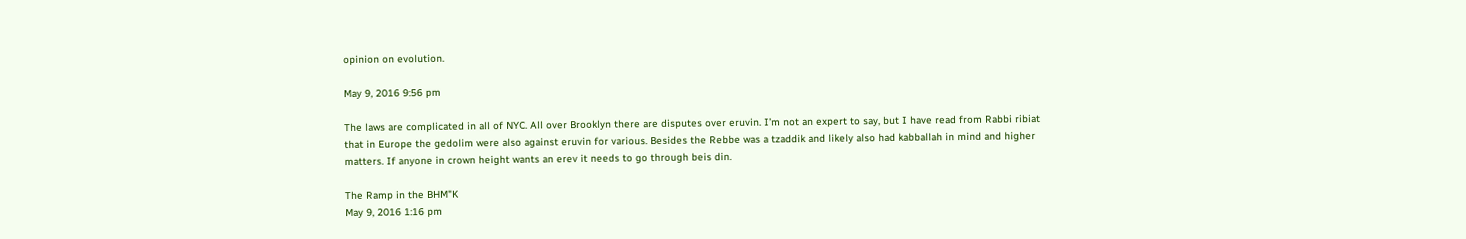opinion on evolution.

May 9, 2016 9:56 pm

The laws are complicated in all of NYC. All over Brooklyn there are disputes over eruvin. I’m not an expert to say, but I have read from Rabbi ribiat that in Europe the gedolim were also against eruvin for various. Besides the Rebbe was a tzaddik and likely also had kabballah in mind and higher matters. If anyone in crown height wants an erev it needs to go through beis din.

The Ramp in the BHM"K
May 9, 2016 1:16 pm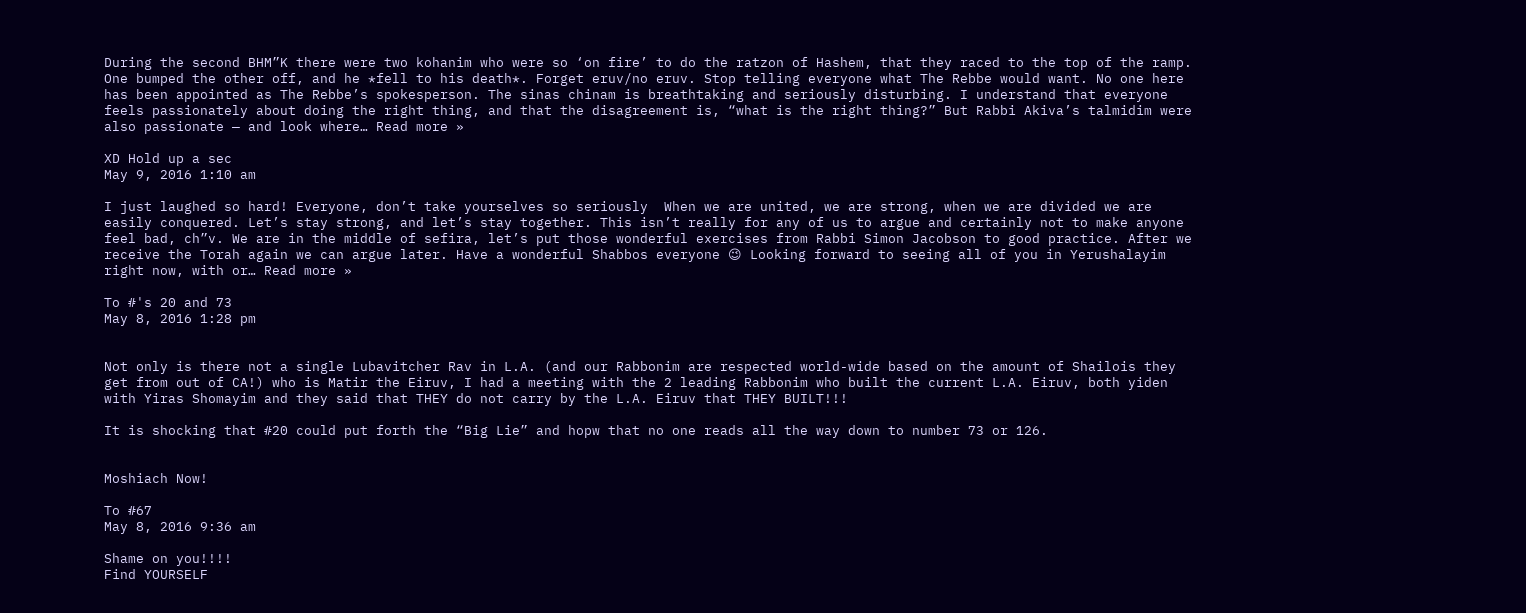During the second BHM”K there were two kohanim who were so ‘on fire’ to do the ratzon of Hashem, that they raced to the top of the ramp. One bumped the other off, and he *fell to his death*. Forget eruv/no eruv. Stop telling everyone what The Rebbe would want. No one here has been appointed as The Rebbe’s spokesperson. The sinas chinam is breathtaking and seriously disturbing. I understand that everyone feels passionately about doing the right thing, and that the disagreement is, “what is the right thing?” But Rabbi Akiva’s talmidim were also passionate — and look where… Read more »

XD Hold up a sec
May 9, 2016 1:10 am

I just laughed so hard! Everyone, don’t take yourselves so seriously  When we are united, we are strong, when we are divided we are easily conquered. Let’s stay strong, and let’s stay together. This isn’t really for any of us to argue and certainly not to make anyone feel bad, ch”v. We are in the middle of sefira, let’s put those wonderful exercises from Rabbi Simon Jacobson to good practice. After we receive the Torah again we can argue later. Have a wonderful Shabbos everyone 😉 Looking forward to seeing all of you in Yerushalayim right now, with or… Read more »

To #'s 20 and 73
May 8, 2016 1:28 pm


Not only is there not a single Lubavitcher Rav in L.A. (and our Rabbonim are respected world-wide based on the amount of Shailois they get from out of CA!) who is Matir the Eiruv, I had a meeting with the 2 leading Rabbonim who built the current L.A. Eiruv, both yiden with Yiras Shomayim and they said that THEY do not carry by the L.A. Eiruv that THEY BUILT!!!

It is shocking that #20 could put forth the “Big Lie” and hopw that no one reads all the way down to number 73 or 126.


Moshiach Now!

To #67
May 8, 2016 9:36 am

Shame on you!!!!
Find YOURSELF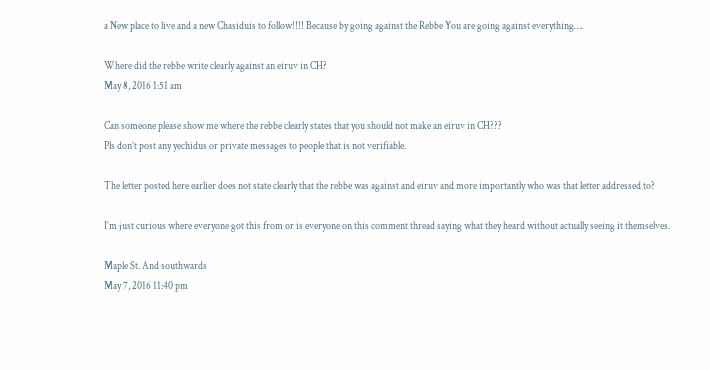a New place to live and a new Chasiduis to follow!!!! Because by going against the Rebbe You are going against everything….

Where did the rebbe write clearly against an eiruv in CH?
May 8, 2016 1:51 am

Can someone please show me where the rebbe clearly states that you should not make an eiruv in CH???
Pls don’t post any yechidus or private messages to people that is not verifiable.

The letter posted here earlier does not state clearly that the rebbe was against and eiruv and more importantly who was that letter addressed to?

I’m just curious where everyone got this from or is everyone on this comment thread saying what they heard without actually seeing it themselves.

Maple St. And southwards
May 7, 2016 11:40 pm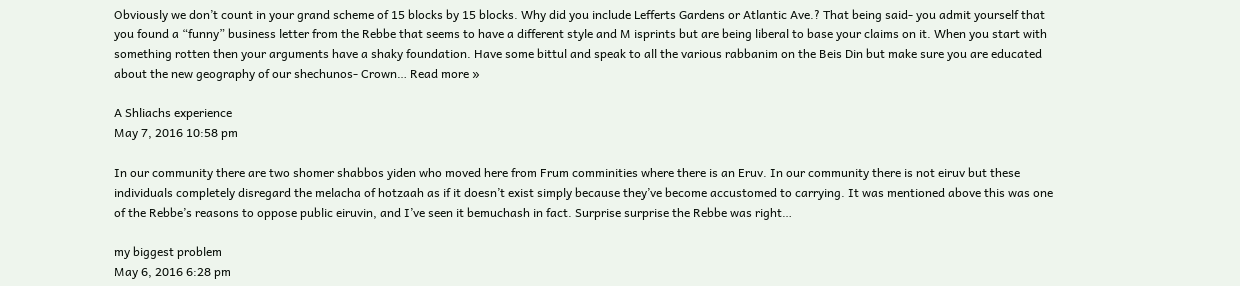Obviously we don’t count in your grand scheme of 15 blocks by 15 blocks. Why did you include Lefferts Gardens or Atlantic Ave.? That being said- you admit yourself that you found a “funny” business letter from the Rebbe that seems to have a different style and M isprints but are being liberal to base your claims on it. When you start with something rotten then your arguments have a shaky foundation. Have some bittul and speak to all the various rabbanim on the Beis Din but make sure you are educated about the new geography of our shechunos- Crown… Read more »

A Shliachs experience
May 7, 2016 10:58 pm

In our community there are two shomer shabbos yiden who moved here from Frum comminities where there is an Eruv. In our community there is not eiruv but these individuals completely disregard the melacha of hotzaah as if it doesn’t exist simply because they’ve become accustomed to carrying. It was mentioned above this was one of the Rebbe’s reasons to oppose public eiruvin, and I’ve seen it bemuchash in fact. Surprise surprise the Rebbe was right…

my biggest problem
May 6, 2016 6:28 pm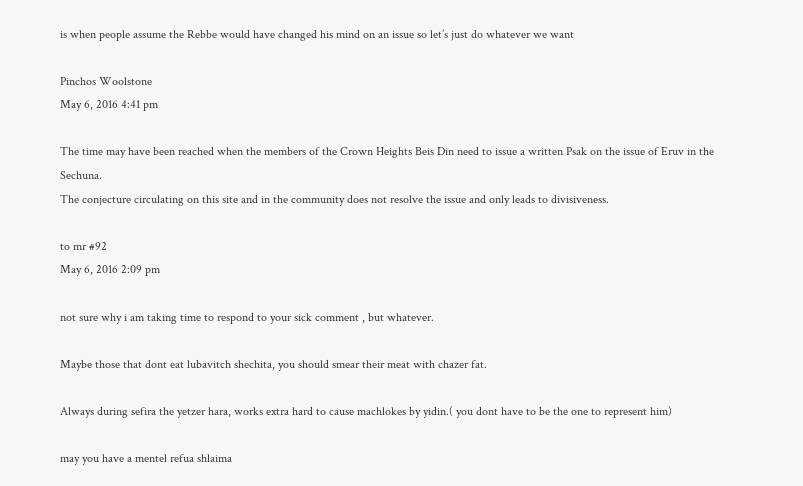is when people assume the Rebbe would have changed his mind on an issue so let’s just do whatever we want

Pinchos Woolstone
May 6, 2016 4:41 pm

The time may have been reached when the members of the Crown Heights Beis Din need to issue a written Psak on the issue of Eruv in the Sechuna.
The conjecture circulating on this site and in the community does not resolve the issue and only leads to divisiveness.

to mr #92
May 6, 2016 2:09 pm

not sure why i am taking time to respond to your sick comment , but whatever.

Maybe those that dont eat lubavitch shechita, you should smear their meat with chazer fat.

Always during sefira the yetzer hara, works extra hard to cause machlokes by yidin.( you dont have to be the one to represent him)

may you have a mentel refua shlaima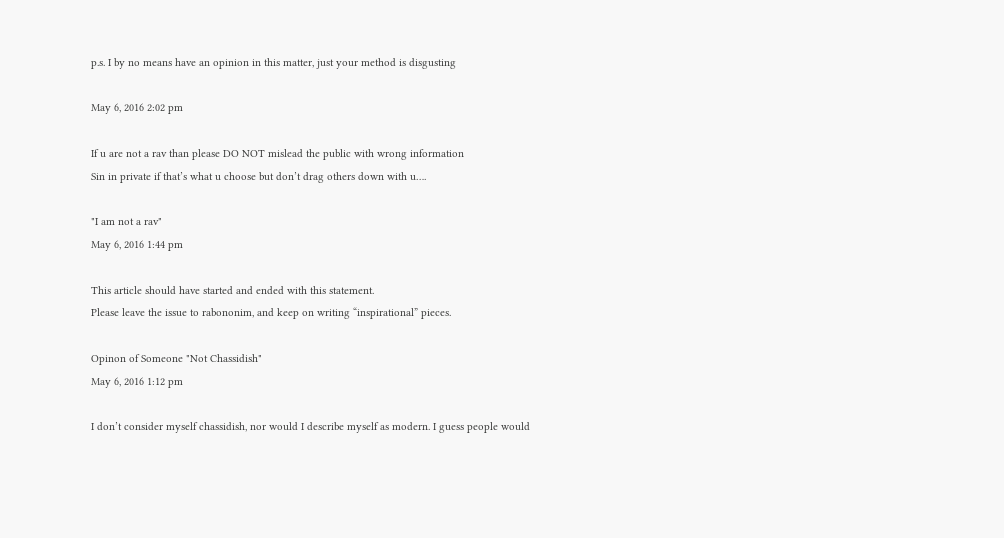p.s. I by no means have an opinion in this matter, just your method is disgusting

May 6, 2016 2:02 pm

If u are not a rav than please DO NOT mislead the public with wrong information
Sin in private if that’s what u choose but don’t drag others down with u….

"I am not a rav"
May 6, 2016 1:44 pm

This article should have started and ended with this statement.
Please leave the issue to rabononim, and keep on writing “inspirational” pieces.

Opinon of Someone "Not Chassidish"
May 6, 2016 1:12 pm

I don’t consider myself chassidish, nor would I describe myself as modern. I guess people would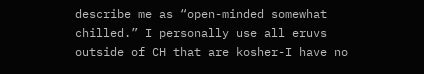describe me as “open-minded somewhat chilled.” I personally use all eruvs outside of CH that are kosher-I have no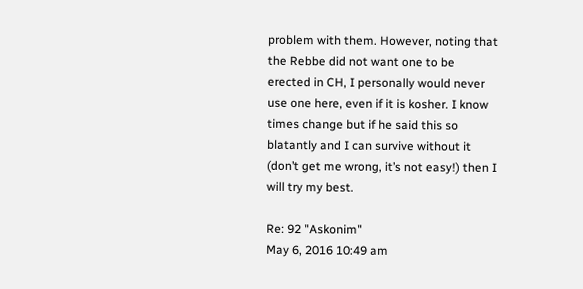problem with them. However, noting that the Rebbe did not want one to be erected in CH, I personally would never use one here, even if it is kosher. I know times change but if he said this so blatantly and I can survive without it (don’t get me wrong, it’s not easy!) then I will try my best.

Re: 92 "Askonim"
May 6, 2016 10:49 am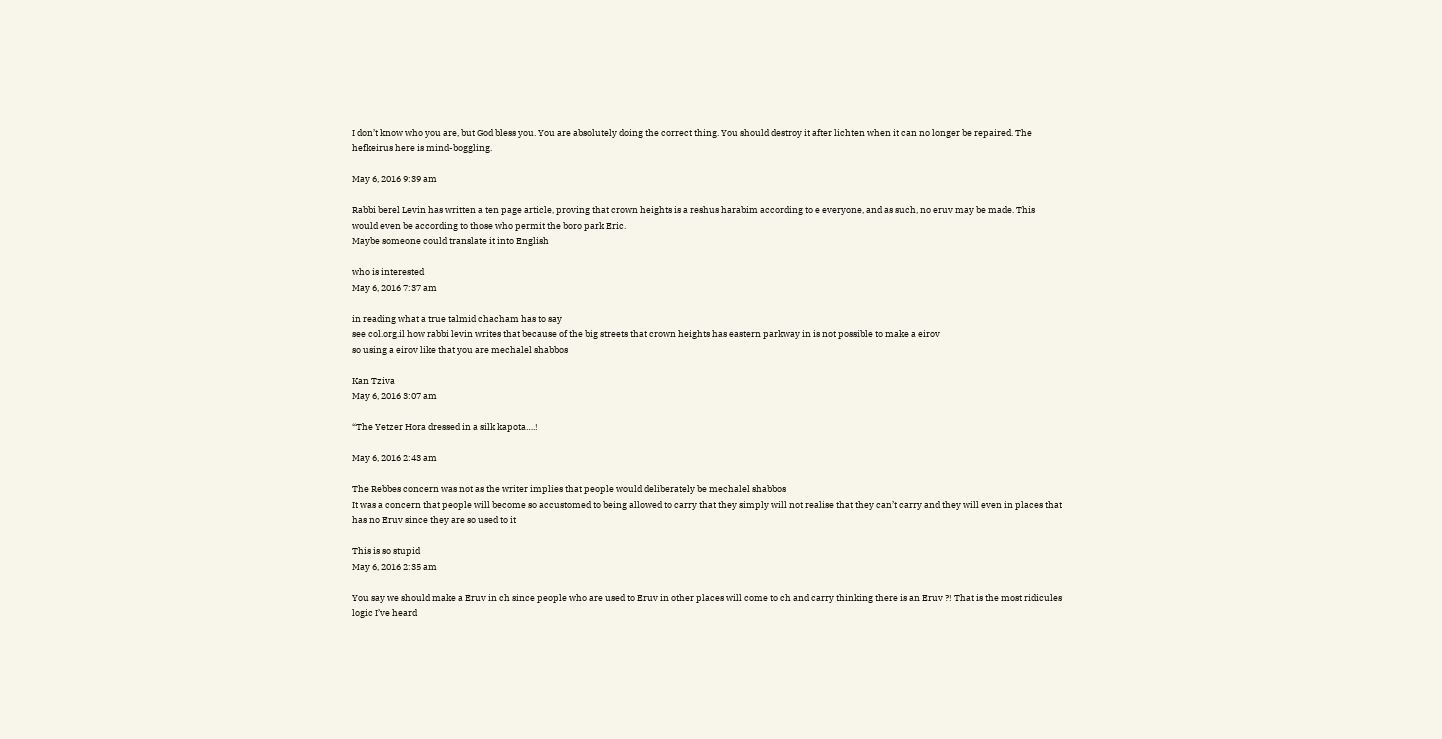I don’t know who you are, but God bless you. You are absolutely doing the correct thing. You should destroy it after lichten when it can no longer be repaired. The hefkeirus here is mind-boggling.

May 6, 2016 9:39 am

Rabbi berel Levin has written a ten page article, proving that crown heights is a reshus harabim according to e everyone, and as such, no eruv may be made. This would even be according to those who permit the boro park Eric.
Maybe someone could translate it into English

who is interested
May 6, 2016 7:37 am

in reading what a true talmid chacham has to say
see col.org.il how rabbi levin writes that because of the big streets that crown heights has eastern parkway in is not possible to make a eirov
so using a eirov like that you are mechalel shabbos

Kan Tziva
May 6, 2016 3:07 am

“The Yetzer Hora dressed in a silk kapota….!

May 6, 2016 2:43 am

The Rebbes concern was not as the writer implies that people would deliberately be mechalel shabbos
It was a concern that people will become so accustomed to being allowed to carry that they simply will not realise that they can’t carry and they will even in places that has no Eruv since they are so used to it

This is so stupid
May 6, 2016 2:35 am

You say we should make a Eruv in ch since people who are used to Eruv in other places will come to ch and carry thinking there is an Eruv ?! That is the most ridicules logic I’ve heard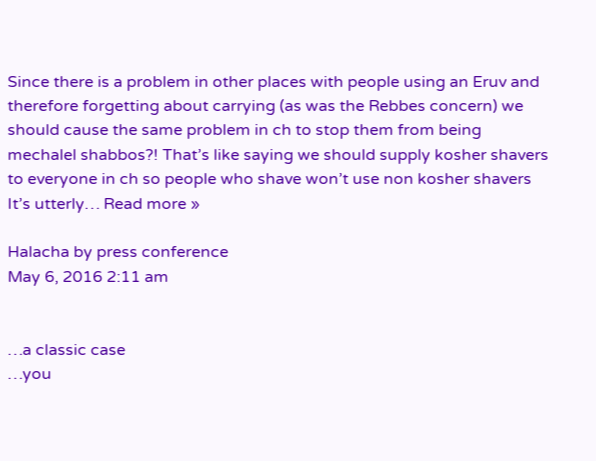Since there is a problem in other places with people using an Eruv and therefore forgetting about carrying (as was the Rebbes concern) we should cause the same problem in ch to stop them from being mechalel shabbos?! That’s like saying we should supply kosher shavers to everyone in ch so people who shave won’t use non kosher shavers It’s utterly… Read more »

Halacha by press conference
May 6, 2016 2:11 am


…a classic case
…you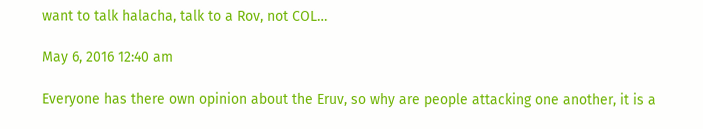want to talk halacha, talk to a Rov, not COL…

May 6, 2016 12:40 am

Everyone has there own opinion about the Eruv, so why are people attacking one another, it is a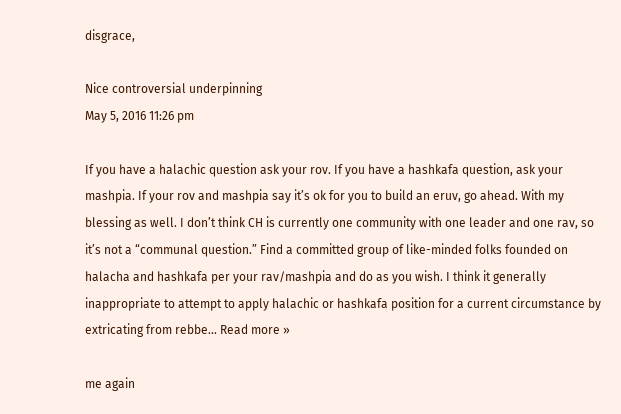disgrace,

Nice controversial underpinning
May 5, 2016 11:26 pm

If you have a halachic question ask your rov. If you have a hashkafa question, ask your mashpia. If your rov and mashpia say it’s ok for you to build an eruv, go ahead. With my blessing as well. I don’t think CH is currently one community with one leader and one rav, so it’s not a “communal question.” Find a committed group of like-minded folks founded on halacha and hashkafa per your rav/mashpia and do as you wish. I think it generally inappropriate to attempt to apply halachic or hashkafa position for a current circumstance by extricating from rebbe… Read more »

me again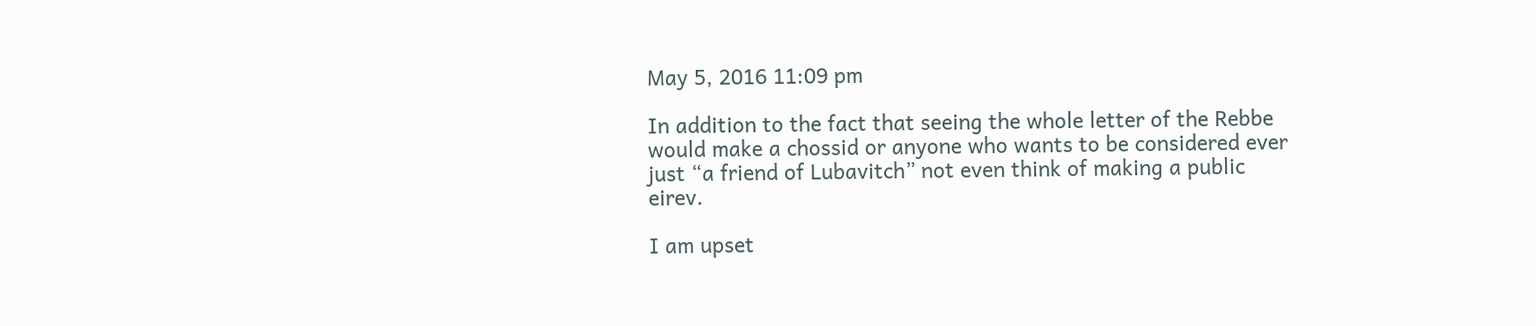May 5, 2016 11:09 pm

In addition to the fact that seeing the whole letter of the Rebbe would make a chossid or anyone who wants to be considered ever just “a friend of Lubavitch” not even think of making a public eirev.

I am upset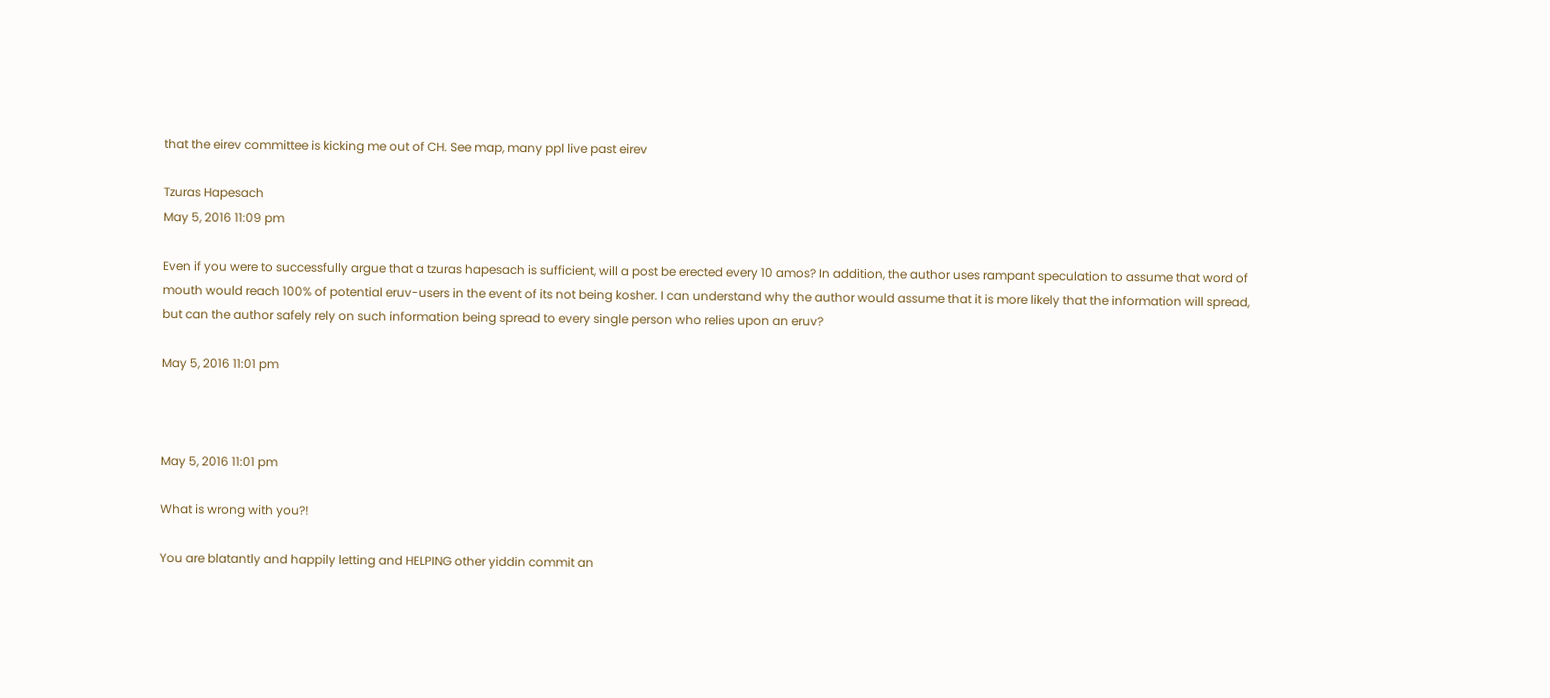that the eirev committee is kicking me out of CH. See map, many ppl live past eirev

Tzuras Hapesach
May 5, 2016 11:09 pm

Even if you were to successfully argue that a tzuras hapesach is sufficient, will a post be erected every 10 amos? In addition, the author uses rampant speculation to assume that word of mouth would reach 100% of potential eruv-users in the event of its not being kosher. I can understand why the author would assume that it is more likely that the information will spread, but can the author safely rely on such information being spread to every single person who relies upon an eruv?

May 5, 2016 11:01 pm



May 5, 2016 11:01 pm

What is wrong with you?!

You are blatantly and happily letting and HELPING other yiddin commit an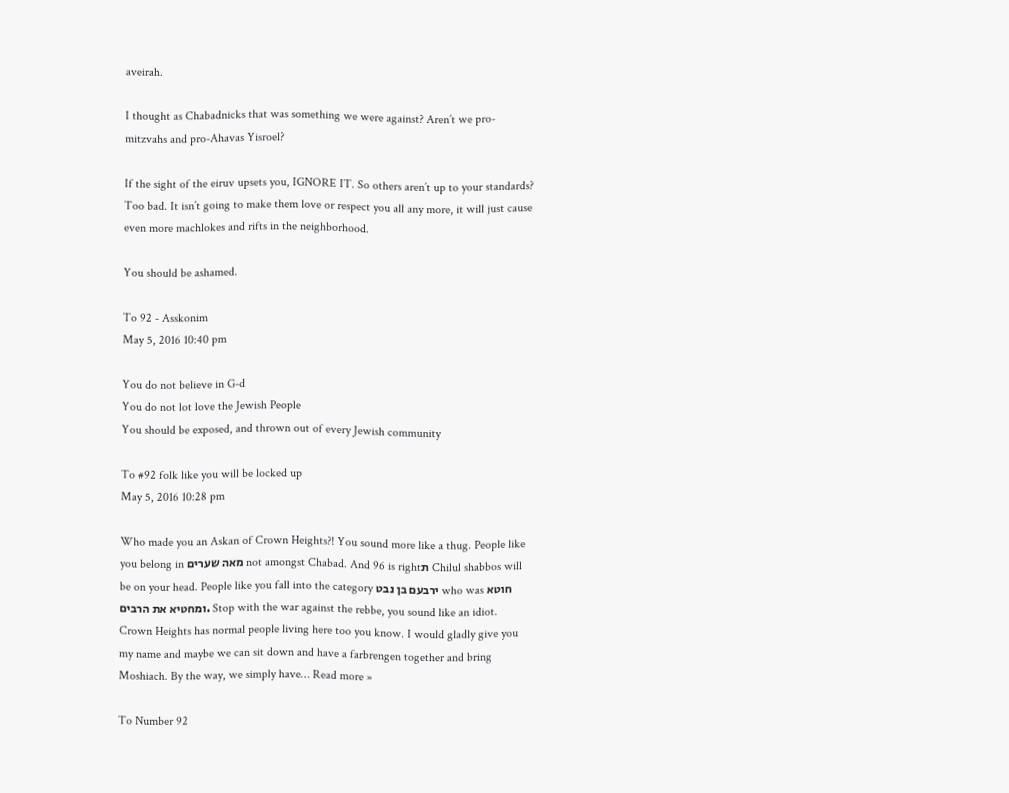aveirah.

I thought as Chabadnicks that was something we were against? Aren’t we pro-mitzvahs and pro-Ahavas Yisroel?

If the sight of the eiruv upsets you, IGNORE IT. So others aren’t up to your standards? Too bad. It isn’t going to make them love or respect you all any more, it will just cause even more machlokes and rifts in the neighborhood.

You should be ashamed.

To 92 - Asskonim
May 5, 2016 10:40 pm

You do not believe in G-d
You do not lot love the Jewish People
You should be exposed, and thrown out of every Jewish community

To #92 folk like you will be locked up
May 5, 2016 10:28 pm

Who made you an Askan of Crown Heights?! You sound more like a thug. People like you belong in מאה שערים not amongst Chabad. And 96 is rightת Chilul shabbos will be on your head. People like you fall into the category ירבעם בן נבט who was חוטא ומחטיא את הרבים. Stop with the war against the rebbe, you sound like an idiot. Crown Heights has normal people living here too you know. I would gladly give you my name and maybe we can sit down and have a farbrengen together and bring Moshiach. By the way, we simply have… Read more »

To Number 92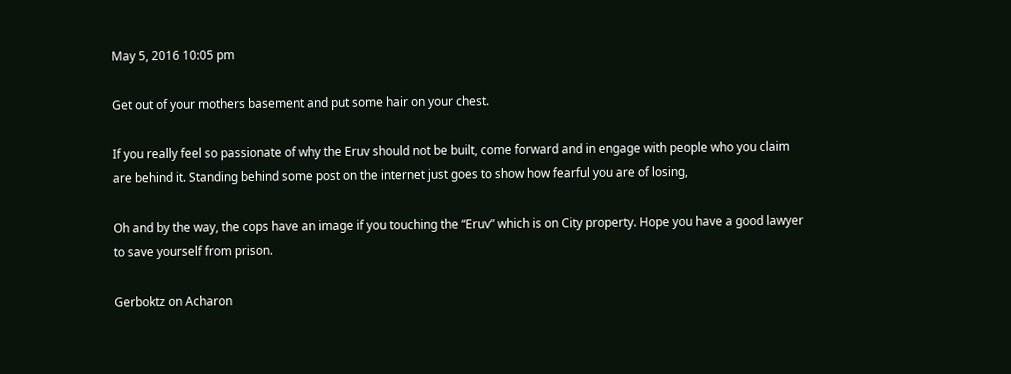May 5, 2016 10:05 pm

Get out of your mothers basement and put some hair on your chest.

If you really feel so passionate of why the Eruv should not be built, come forward and in engage with people who you claim are behind it. Standing behind some post on the internet just goes to show how fearful you are of losing,

Oh and by the way, the cops have an image if you touching the “Eruv” which is on City property. Hope you have a good lawyer to save yourself from prison.

Gerboktz on Acharon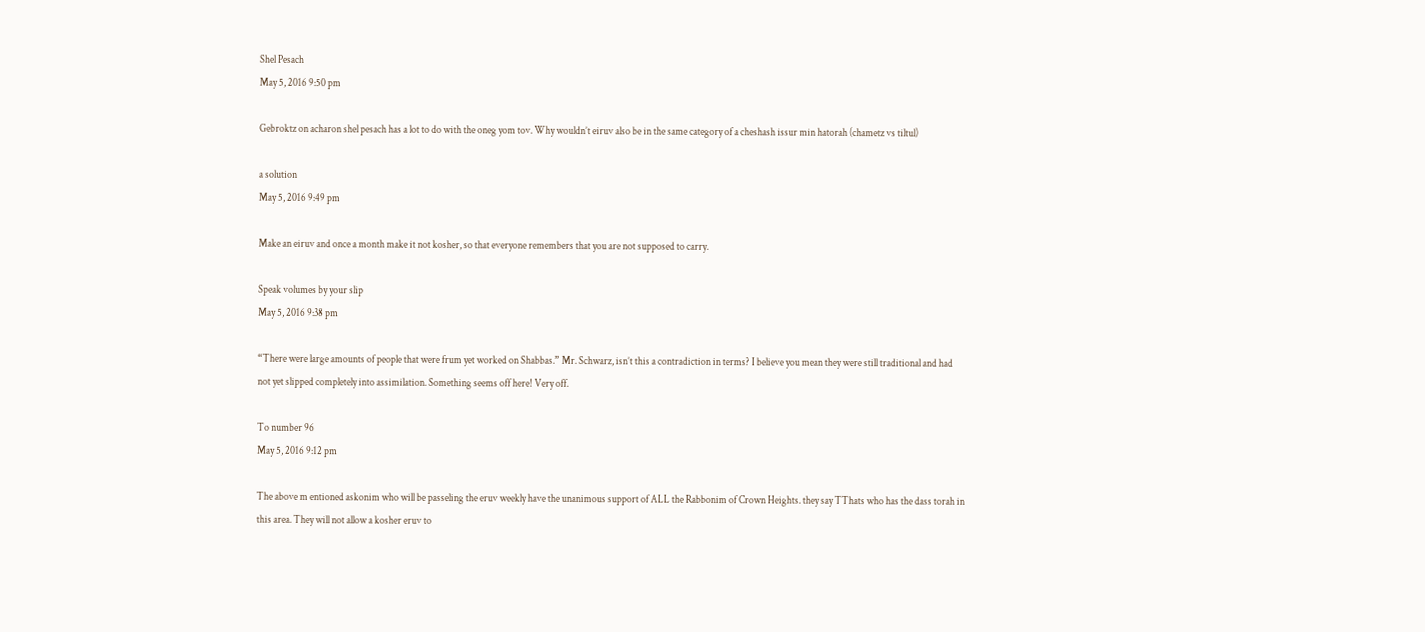Shel Pesach
May 5, 2016 9:50 pm

Gebroktz on acharon shel pesach has a lot to do with the oneg yom tov. Why wouldn’t eiruv also be in the same category of a cheshash issur min hatorah (chametz vs tiltul)

a solution
May 5, 2016 9:49 pm

Make an eiruv and once a month make it not kosher, so that everyone remembers that you are not supposed to carry.

Speak volumes by your slip
May 5, 2016 9:38 pm

“There were large amounts of people that were frum yet worked on Shabbas.” Mr. Schwarz, isn’t this a contradiction in terms? I believe you mean they were still traditional and had not yet slipped completely into assimilation. Something seems off here! Very off.

To number 96
May 5, 2016 9:12 pm

The above m entioned askonim who will be passeling the eruv weekly have the unanimous support of ALL the Rabbonim of Crown Heights. they say TThats who has the dass torah in this area. They will not allow a kosher eruv to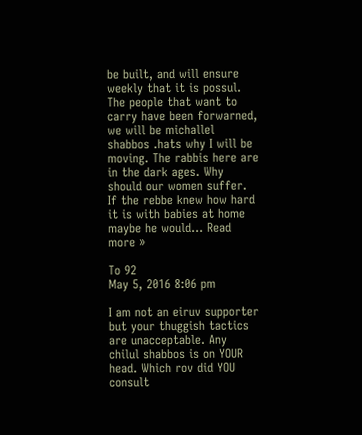be built, and will ensure weekly that it is possul. The people that want to carry have been forwarned, we will be michallel shabbos .hats why I will be moving. The rabbis here are in the dark ages. Why should our women suffer. If the rebbe knew how hard it is with babies at home maybe he would… Read more »

To 92
May 5, 2016 8:06 pm

I am not an eiruv supporter but your thuggish tactics are unacceptable. Any chilul shabbos is on YOUR head. Which rov did YOU consult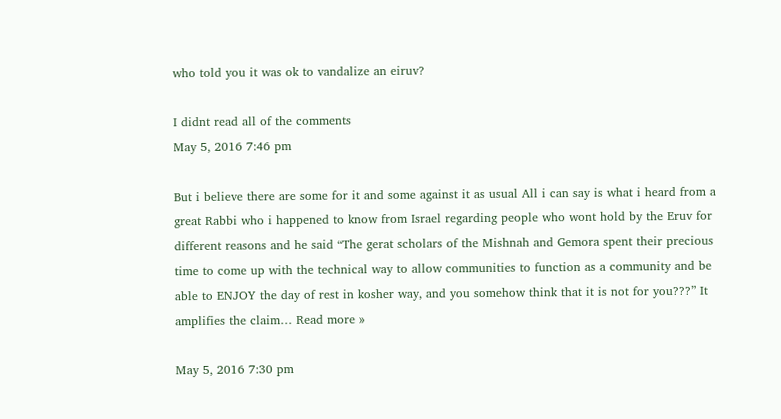who told you it was ok to vandalize an eiruv?

I didnt read all of the comments
May 5, 2016 7:46 pm

But i believe there are some for it and some against it as usual All i can say is what i heard from a great Rabbi who i happened to know from Israel regarding people who wont hold by the Eruv for different reasons and he said “The gerat scholars of the Mishnah and Gemora spent their precious time to come up with the technical way to allow communities to function as a community and be able to ENJOY the day of rest in kosher way, and you somehow think that it is not for you???” It amplifies the claim… Read more »

May 5, 2016 7:30 pm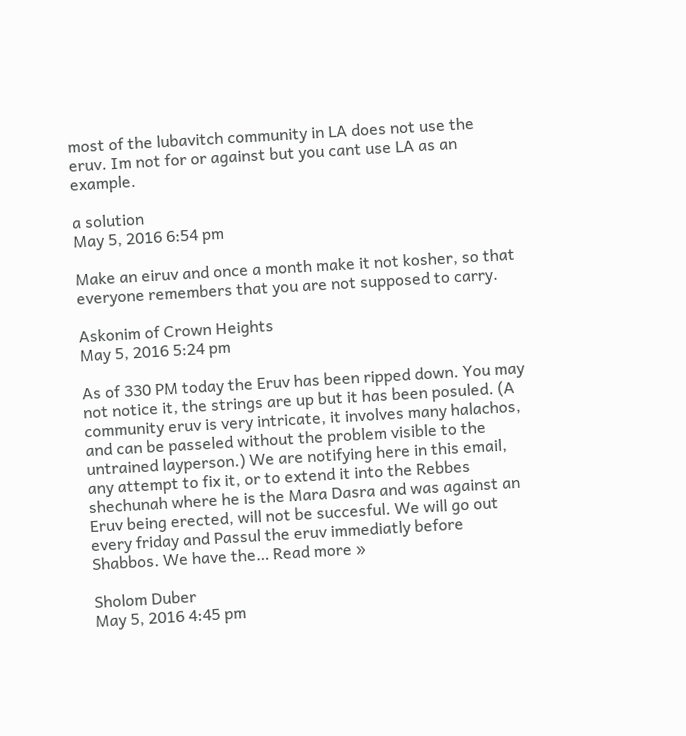most of the lubavitch community in LA does not use the eruv. Im not for or against but you cant use LA as an example.

a solution
May 5, 2016 6:54 pm

Make an eiruv and once a month make it not kosher, so that everyone remembers that you are not supposed to carry.

Askonim of Crown Heights
May 5, 2016 5:24 pm

As of 330 PM today the Eruv has been ripped down. You may not notice it, the strings are up but it has been posuled. (A community eruv is very intricate, it involves many halachos, and can be passeled without the problem visible to the untrained layperson.) We are notifying here in this email, any attempt to fix it, or to extend it into the Rebbes shechunah where he is the Mara Dasra and was against an Eruv being erected, will not be succesful. We will go out every friday and Passul the eruv immediatly before Shabbos. We have the… Read more »

Sholom Duber
May 5, 2016 4:45 pm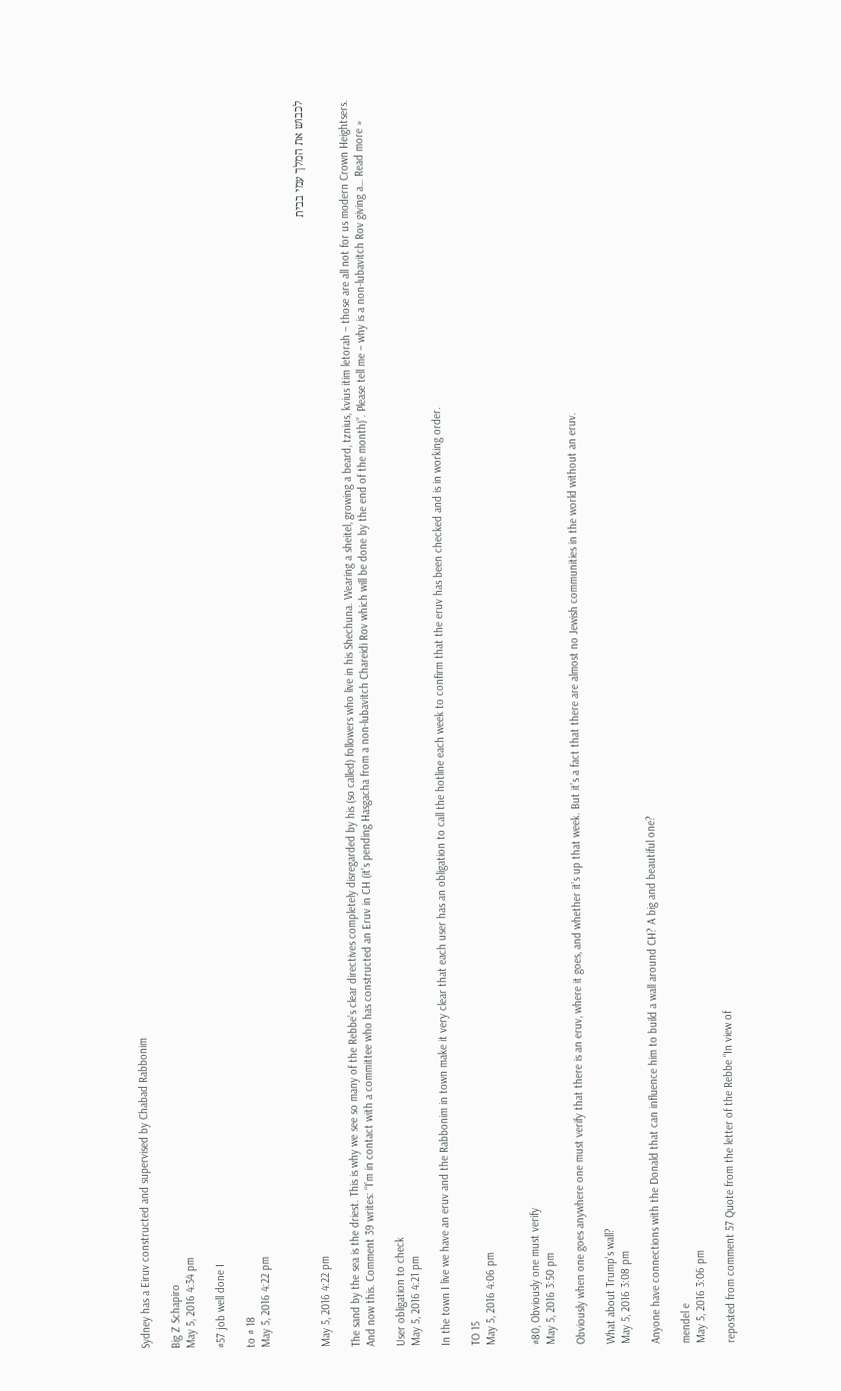Sydney has a Eiruv constructed and supervised by Chabad Rabbonim

Big Z Schapiro
May 5, 2016 4:34 pm

#57 job well done I

to # 18
May 5, 2016 4:22 pm


לכבוש את המלך עמי בבית
May 5, 2016 4:22 pm

The sand by the sea is the driest. This is why we see so many of the Rebbe’s clear directives completely disregarded by his (so called) followers who live in his Shechuna. Wearing a sheitel, growing a beard, tznius, kvius itim letorah – those are all not for us modern Crown Heightsers. And now this. Comment 39 writes: “I’m in contact with a committee who has constructed an Eruv in CH (it’s pending Hasgacha from a non-lubavitch Chareidi Rov which will be done by the end of the month)”. Please tell me – why is a non-lubavitch Rov giving a… Read more »

User obligation to check
May 5, 2016 4:21 pm

In the town I live we have an eruv and the Rabbonim in town make it very clear that each user has an obligation to call the hotline each week to confirm that the eruv has been checked and is in working order.

TO 15
May 5, 2016 4:06 pm


#80, Obviously one must verify
May 5, 2016 3:50 pm

Obviously when one goes anywhere one must verify that there is an eruv, where it goes, and whether it’s up that week. But it’s a fact that there are almost no Jewish communities in the world without an eruv.

What about Trump's wall?
May 5, 2016 3:08 pm

Anyone have connections with the Donald that can influence him to build a wall around CH? A big and beautiful one?

mendel e
May 5, 2016 3:06 pm

reposted from comment 57 Quote from the letter of the Rebbe “In view of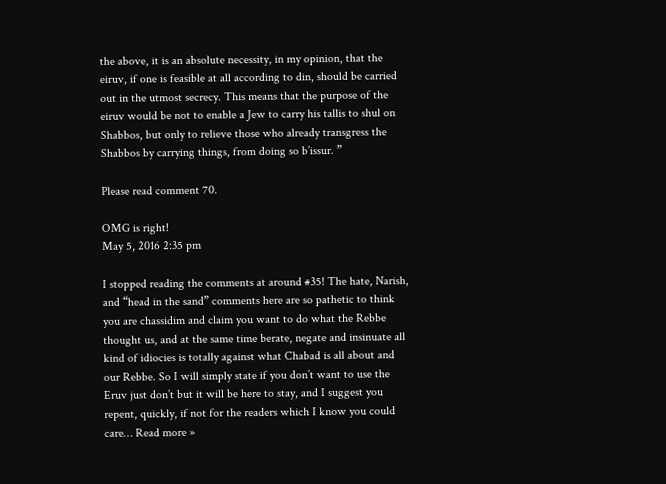the above, it is an absolute necessity, in my opinion, that the eiruv, if one is feasible at all according to din, should be carried out in the utmost secrecy. This means that the purpose of the eiruv would be not to enable a Jew to carry his tallis to shul on Shabbos, but only to relieve those who already transgress the Shabbos by carrying things, from doing so b’issur. ”

Please read comment 70.

OMG is right!
May 5, 2016 2:35 pm

I stopped reading the comments at around #35! The hate, Narish, and “head in the sand” comments here are so pathetic to think you are chassidim and claim you want to do what the Rebbe thought us, and at the same time berate, negate and insinuate all kind of idiocies is totally against what Chabad is all about and our Rebbe. So I will simply state if you don’t want to use the Eruv just don’t but it will be here to stay, and I suggest you repent, quickly, if not for the readers which I know you could care… Read more »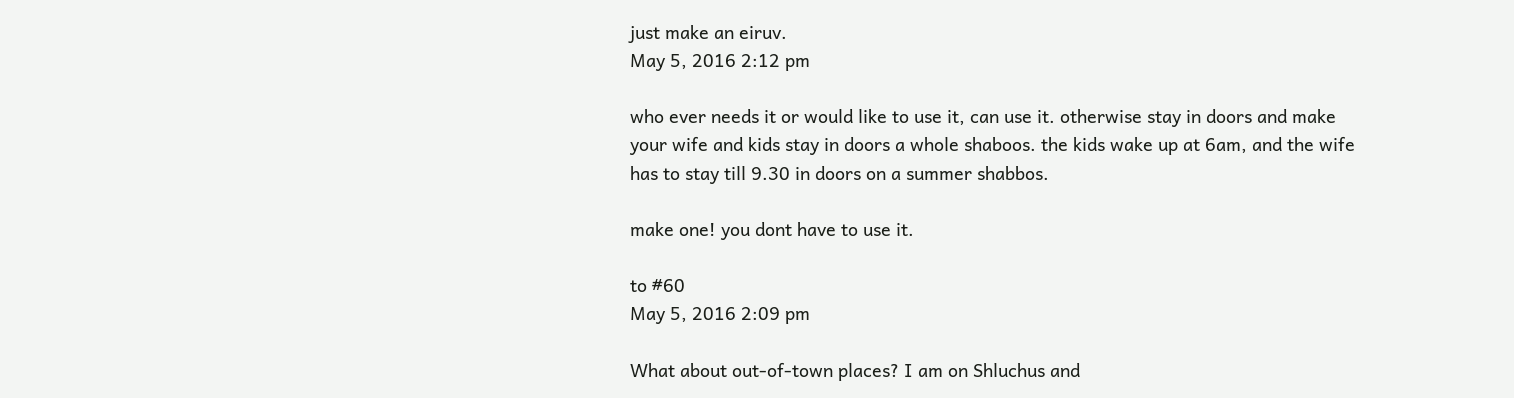just make an eiruv.
May 5, 2016 2:12 pm

who ever needs it or would like to use it, can use it. otherwise stay in doors and make your wife and kids stay in doors a whole shaboos. the kids wake up at 6am, and the wife has to stay till 9.30 in doors on a summer shabbos.

make one! you dont have to use it.

to #60
May 5, 2016 2:09 pm

What about out-of-town places? I am on Shluchus and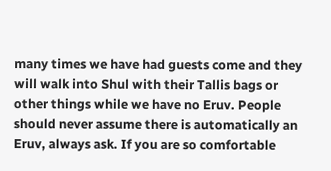many times we have had guests come and they will walk into Shul with their Tallis bags or other things while we have no Eruv. People should never assume there is automatically an Eruv, always ask. If you are so comfortable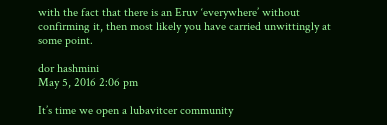with the fact that there is an Eruv ‘everywhere’ without confirming it, then most likely you have carried unwittingly at some point.

dor hashmini
May 5, 2016 2:06 pm

It’s time we open a lubavitcer community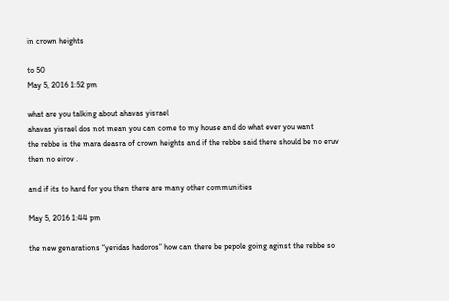in crown heights

to 50
May 5, 2016 1:52 pm

what are you talking about ahavas yisrael
ahavas yisrael dos not mean you can come to my house and do what ever you want
the rebbe is the mara deasra of crown heights and if the rebbe said there should be no eruv then no eirov .

and if its to hard for you then there are many other communities

May 5, 2016 1:44 pm

the new genarations “yeridas hadoros” how can there be pepole going aginst the rebbe so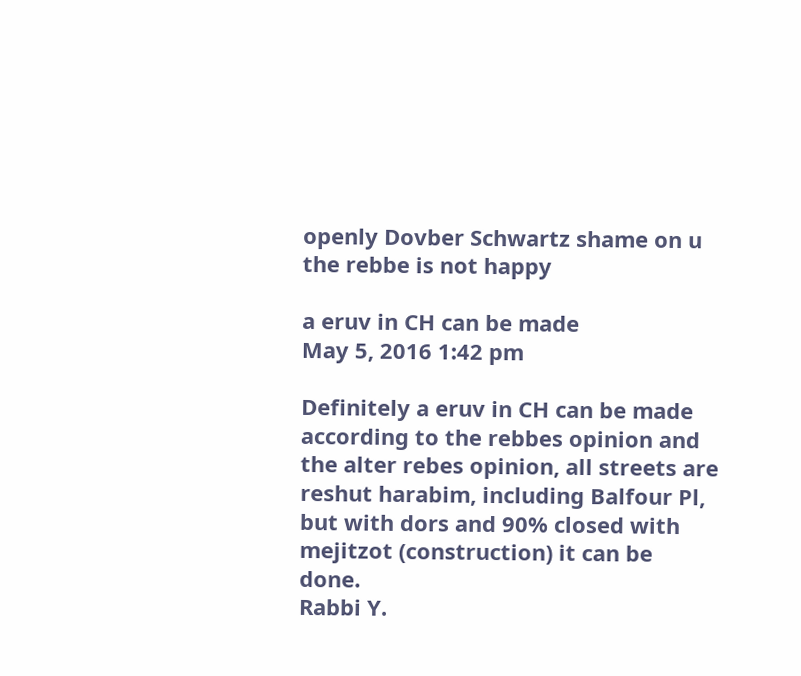openly Dovber Schwartz shame on u the rebbe is not happy

a eruv in CH can be made
May 5, 2016 1:42 pm

Definitely a eruv in CH can be made according to the rebbes opinion and the alter rebes opinion, all streets are reshut harabim, including Balfour Pl, but with dors and 90% closed with mejitzot (construction) it can be done.
Rabbi Y.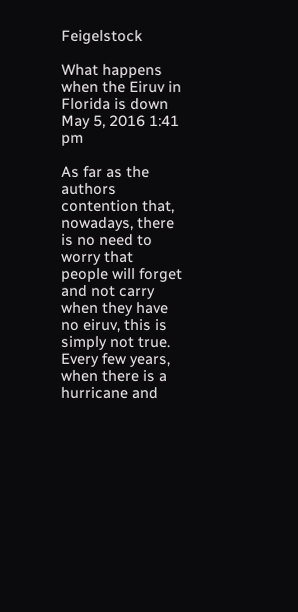Feigelstock

What happens when the Eiruv in Florida is down
May 5, 2016 1:41 pm

As far as the authors contention that, nowadays, there is no need to worry that people will forget and not carry when they have no eiruv, this is simply not true. Every few years, when there is a hurricane and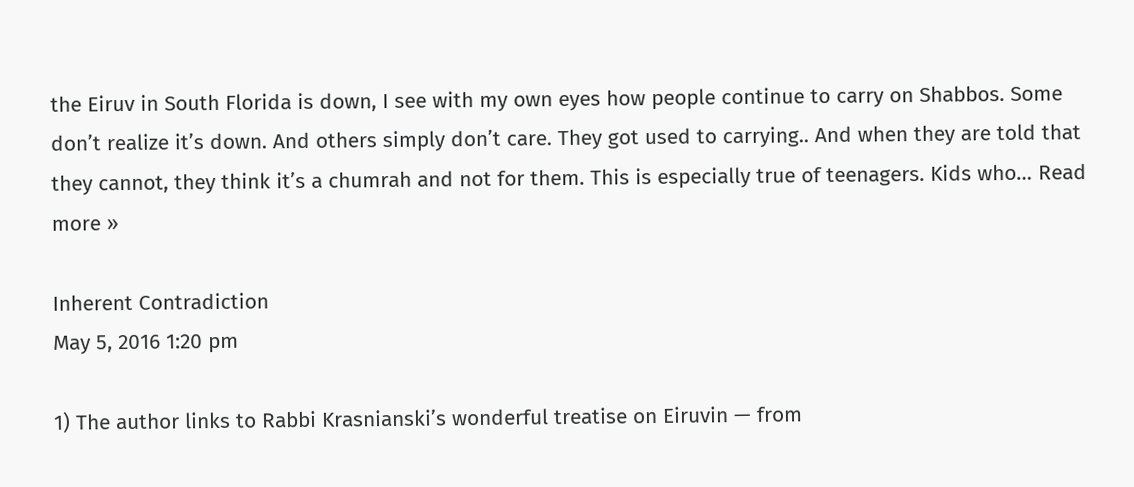the Eiruv in South Florida is down, I see with my own eyes how people continue to carry on Shabbos. Some don’t realize it’s down. And others simply don’t care. They got used to carrying.. And when they are told that they cannot, they think it’s a chumrah and not for them. This is especially true of teenagers. Kids who… Read more »

Inherent Contradiction
May 5, 2016 1:20 pm

1) The author links to Rabbi Krasnianski’s wonderful treatise on Eiruvin — from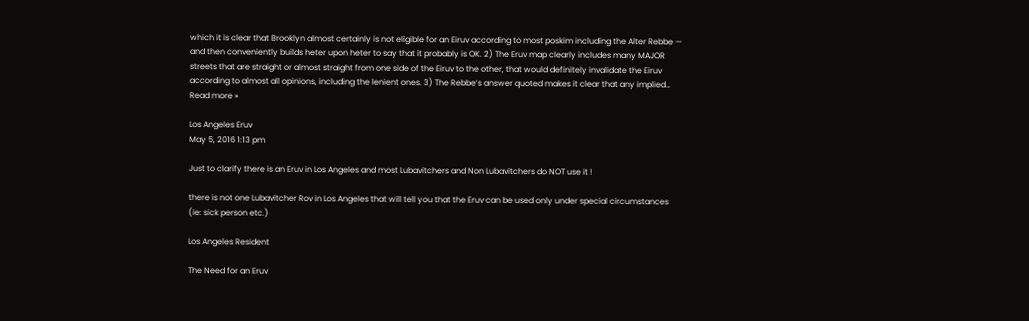which it is clear that Brooklyn almost certainly is not eligible for an Eiruv according to most poskim including the Alter Rebbe — and then conveniently builds heter upon heter to say that it probably is OK. 2) The Eruv map clearly includes many MAJOR streets that are straight or almost straight from one side of the Eiruv to the other, that would definitely invalidate the Eiruv according to almost all opinions, including the lenient ones. 3) The Rebbe’s answer quoted makes it clear that any implied… Read more »

Los Angeles Eruv
May 5, 2016 1:13 pm

Just to clarify there is an Eruv in Los Angeles and most Lubavitchers and Non Lubavitchers do NOT use it !

there is not one Lubavitcher Rov in Los Angeles that will tell you that the Eruv can be used only under special circumstances (ie: sick person etc.)

Los Angeles Resident

The Need for an Eruv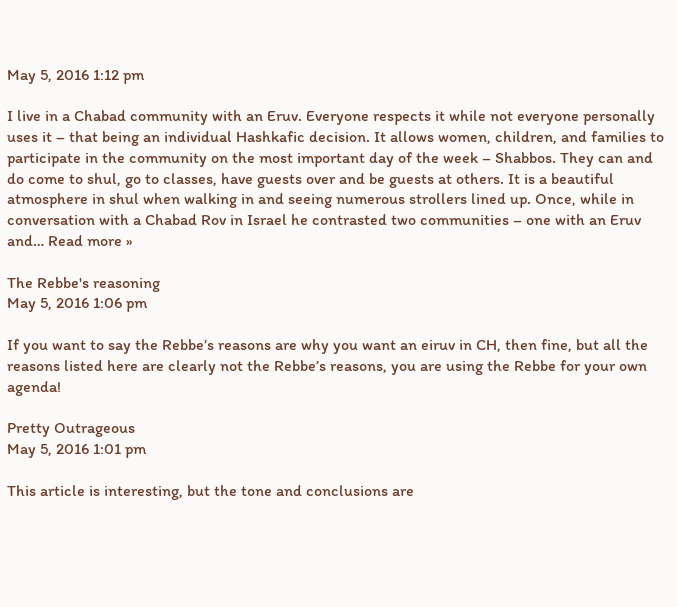May 5, 2016 1:12 pm

I live in a Chabad community with an Eruv. Everyone respects it while not everyone personally uses it – that being an individual Hashkafic decision. It allows women, children, and families to participate in the community on the most important day of the week – Shabbos. They can and do come to shul, go to classes, have guests over and be guests at others. It is a beautiful atmosphere in shul when walking in and seeing numerous strollers lined up. Once, while in conversation with a Chabad Rov in Israel he contrasted two communities – one with an Eruv and… Read more »

The Rebbe's reasoning
May 5, 2016 1:06 pm

If you want to say the Rebbe’s reasons are why you want an eiruv in CH, then fine, but all the reasons listed here are clearly not the Rebbe’s reasons, you are using the Rebbe for your own agenda!

Pretty Outrageous
May 5, 2016 1:01 pm

This article is interesting, but the tone and conclusions are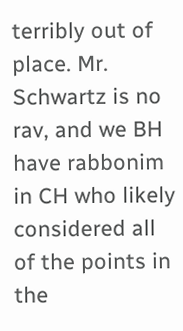terribly out of place. Mr. Schwartz is no rav, and we BH have rabbonim in CH who likely considered all of the points in the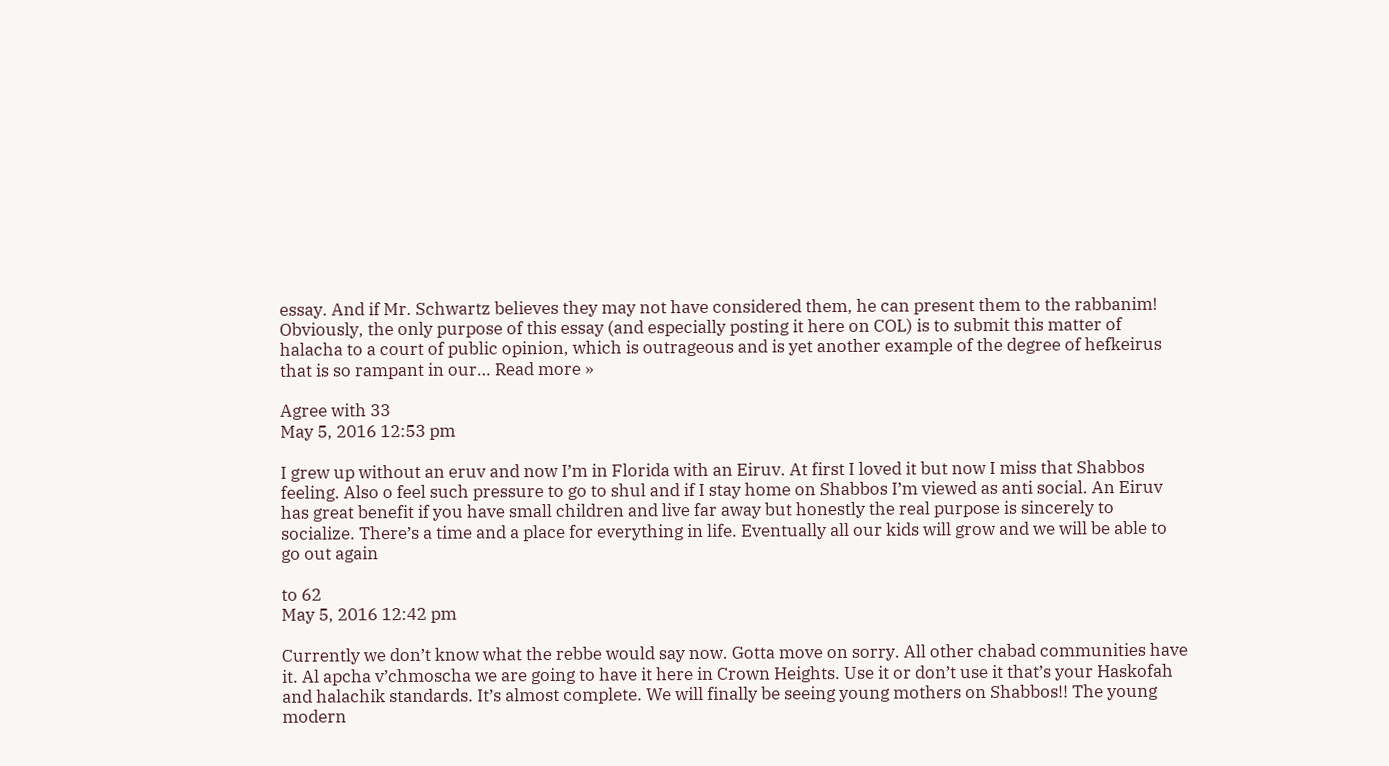essay. And if Mr. Schwartz believes they may not have considered them, he can present them to the rabbanim! Obviously, the only purpose of this essay (and especially posting it here on COL) is to submit this matter of halacha to a court of public opinion, which is outrageous and is yet another example of the degree of hefkeirus that is so rampant in our… Read more »

Agree with 33
May 5, 2016 12:53 pm

I grew up without an eruv and now I’m in Florida with an Eiruv. At first I loved it but now I miss that Shabbos feeling. Also o feel such pressure to go to shul and if I stay home on Shabbos I’m viewed as anti social. An Eiruv has great benefit if you have small children and live far away but honestly the real purpose is sincerely to socialize. There’s a time and a place for everything in life. Eventually all our kids will grow and we will be able to go out again

to 62
May 5, 2016 12:42 pm

Currently we don’t know what the rebbe would say now. Gotta move on sorry. All other chabad communities have it. Al apcha v’chmoscha we are going to have it here in Crown Heights. Use it or don’t use it that’s your Haskofah and halachik standards. It’s almost complete. We will finally be seeing young mothers on Shabbos!! The young modern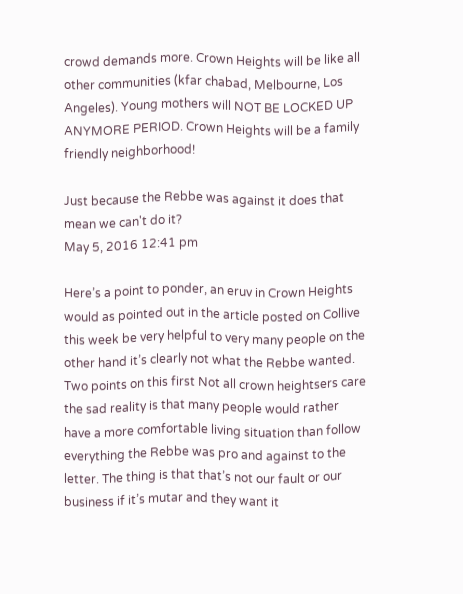crowd demands more. Crown Heights will be like all other communities (kfar chabad, Melbourne, Los Angeles). Young mothers will NOT BE LOCKED UP ANYMORE PERIOD. Crown Heights will be a family friendly neighborhood!

Just because the Rebbe was against it does that mean we can't do it?
May 5, 2016 12:41 pm

Here’s a point to ponder, an eruv in Crown Heights would as pointed out in the article posted on Collive this week be very helpful to very many people on the other hand it’s clearly not what the Rebbe wanted. Two points on this first Not all crown heightsers care the sad reality is that many people would rather have a more comfortable living situation than follow everything the Rebbe was pro and against to the letter. The thing is that that’s not our fault or our business if it’s mutar and they want it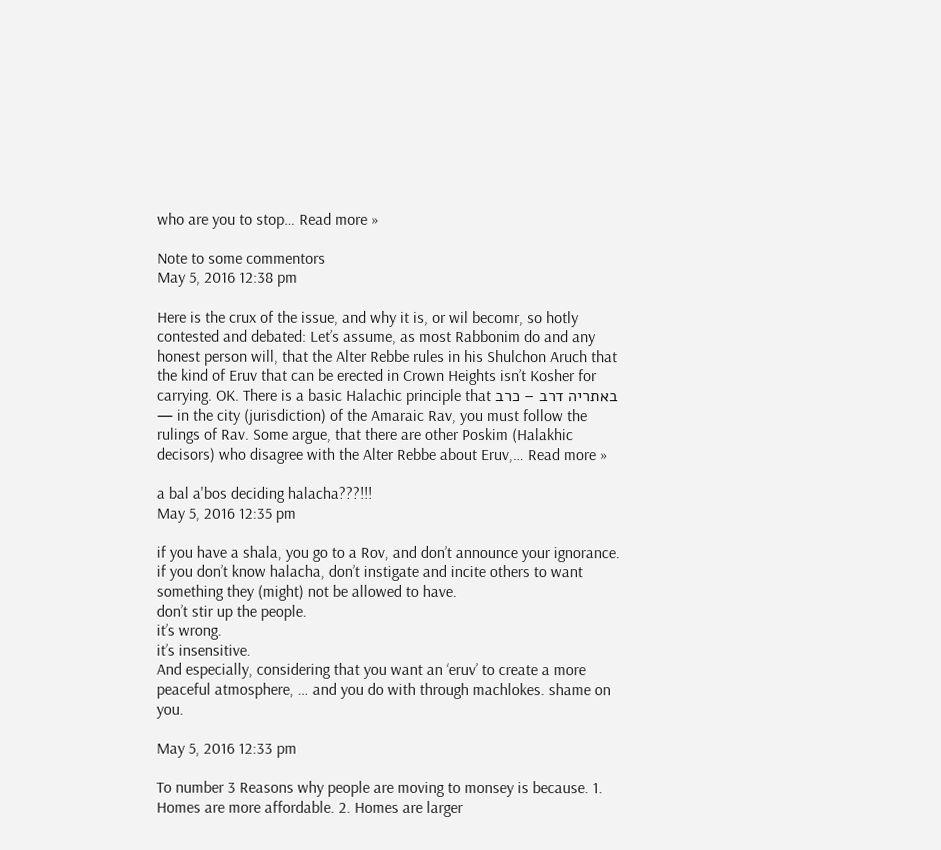who are you to stop… Read more »

Note to some commentors
May 5, 2016 12:38 pm

Here is the crux of the issue, and why it is, or wil becomr, so hotly contested and debated: Let’s assume, as most Rabbonim do and any honest person will, that the Alter Rebbe rules in his Shulchon Aruch that the kind of Eruv that can be erected in Crown Heights isn’t Kosher for carrying. OK. There is a basic Halachic principle that באתריה דרב – כרב — in the city (jurisdiction) of the Amaraic Rav, you must follow the rulings of Rav. Some argue, that there are other Poskim (Halakhic decisors) who disagree with the Alter Rebbe about Eruv,… Read more »

a bal a'bos deciding halacha???!!!
May 5, 2016 12:35 pm

if you have a shala, you go to a Rov, and don’t announce your ignorance.
if you don’t know halacha, don’t instigate and incite others to want something they (might) not be allowed to have.
don’t stir up the people.
it’s wrong.
it’s insensitive.
And especially, considering that you want an ‘eruv’ to create a more peaceful atmosphere, … and you do with through machlokes. shame on you.

May 5, 2016 12:33 pm

To number 3 Reasons why people are moving to monsey is because. 1. Homes are more affordable. 2. Homes are larger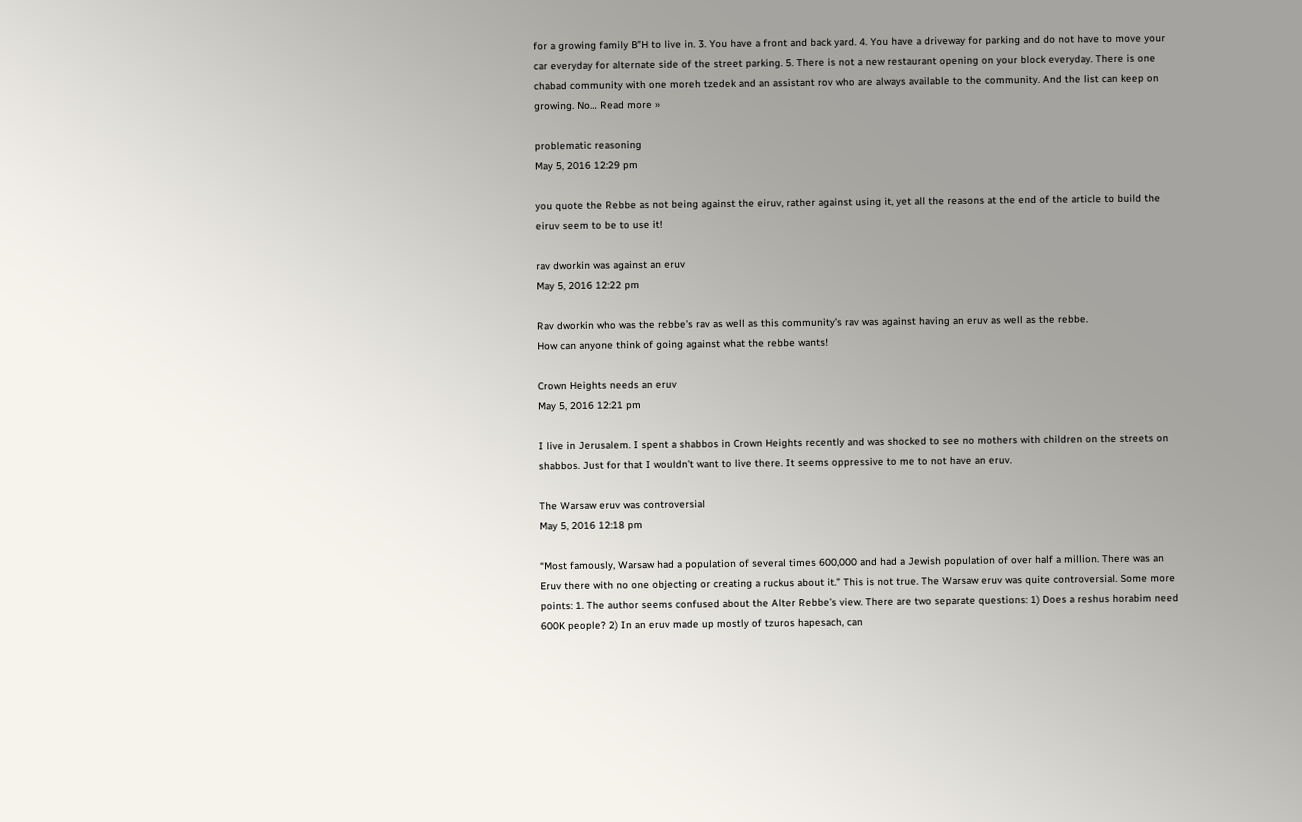for a growing family B”H to live in. 3. You have a front and back yard. 4. You have a driveway for parking and do not have to move your car everyday for alternate side of the street parking. 5. There is not a new restaurant opening on your block everyday. There is one chabad community with one moreh tzedek and an assistant rov who are always available to the community. And the list can keep on growing. No… Read more »

problematic reasoning
May 5, 2016 12:29 pm

you quote the Rebbe as not being against the eiruv, rather against using it, yet all the reasons at the end of the article to build the eiruv seem to be to use it!

rav dworkin was against an eruv
May 5, 2016 12:22 pm

Rav dworkin who was the rebbe’s rav as well as this community’s rav was against having an eruv as well as the rebbe.
How can anyone think of going against what the rebbe wants!

Crown Heights needs an eruv
May 5, 2016 12:21 pm

I live in Jerusalem. I spent a shabbos in Crown Heights recently and was shocked to see no mothers with children on the streets on shabbos. Just for that I wouldn’t want to live there. It seems oppressive to me to not have an eruv.

The Warsaw eruv was controversial
May 5, 2016 12:18 pm

“Most famously, Warsaw had a population of several times 600,000 and had a Jewish population of over half a million. There was an Eruv there with no one objecting or creating a ruckus about it.” This is not true. The Warsaw eruv was quite controversial. Some more points: 1. The author seems confused about the Alter Rebbe’s view. There are two separate questions: 1) Does a reshus horabim need 600K people? 2) In an eruv made up mostly of tzuros hapesach, can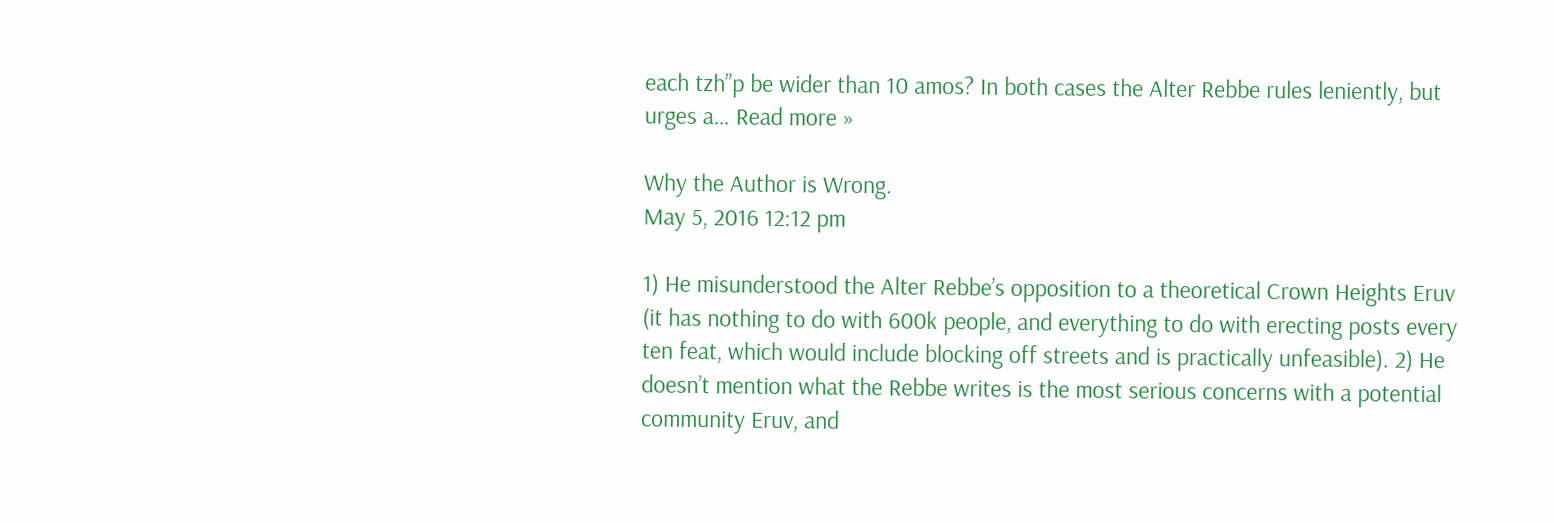each tzh”p be wider than 10 amos? In both cases the Alter Rebbe rules leniently, but urges a… Read more »

Why the Author is Wrong.
May 5, 2016 12:12 pm

1) He misunderstood the Alter Rebbe’s opposition to a theoretical Crown Heights Eruv (it has nothing to do with 600k people, and everything to do with erecting posts every ten feat, which would include blocking off streets and is practically unfeasible). 2) He doesn’t mention what the Rebbe writes is the most serious concerns with a potential community Eruv, and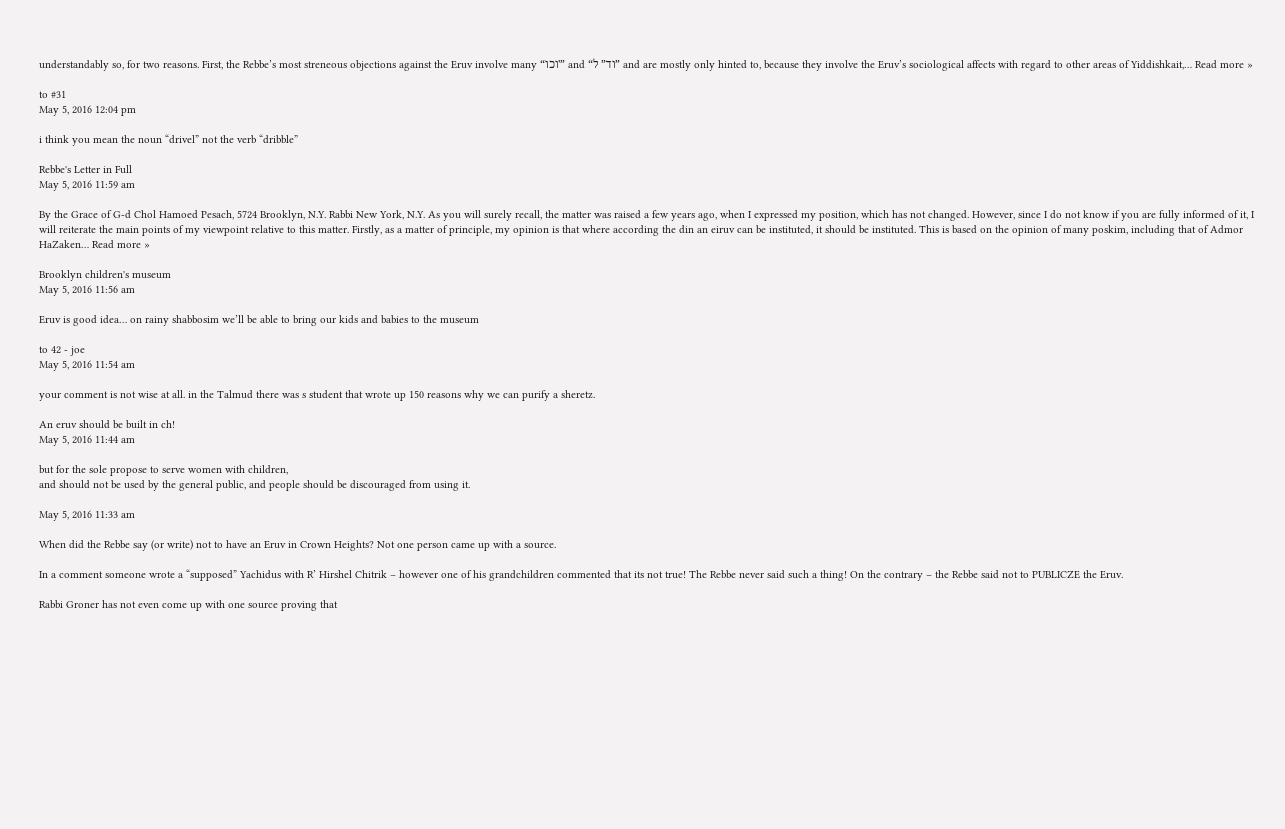understandably so, for two reasons. First, the Rebbe’s most streneous objections against the Eruv involve many “וכו'” and “וד” ל” and are mostly only hinted to, because they involve the Eruv’s sociological affects with regard to other areas of Yiddishkait,… Read more »

to #31
May 5, 2016 12:04 pm

i think you mean the noun “drivel” not the verb “dribble”

Rebbe's Letter in Full
May 5, 2016 11:59 am

By the Grace of G-d Chol Hamoed Pesach, 5724 Brooklyn, N.Y. Rabbi New York, N.Y. As you will surely recall, the matter was raised a few years ago, when I expressed my position, which has not changed. However, since I do not know if you are fully informed of it, I will reiterate the main points of my viewpoint relative to this matter. Firstly, as a matter of principle, my opinion is that where according the din an eiruv can be instituted, it should be instituted. This is based on the opinion of many poskim, including that of Admor HaZaken… Read more »

Brooklyn children's museum
May 5, 2016 11:56 am

Eruv is good idea… on rainy shabbosim we’ll be able to bring our kids and babies to the museum

to 42 - joe
May 5, 2016 11:54 am

your comment is not wise at all. in the Talmud there was s student that wrote up 150 reasons why we can purify a sheretz.

An eruv should be built in ch!
May 5, 2016 11:44 am

but for the sole propose to serve women with children,
and should not be used by the general public, and people should be discouraged from using it.

May 5, 2016 11:33 am

When did the Rebbe say (or write) not to have an Eruv in Crown Heights? Not one person came up with a source.

In a comment someone wrote a “supposed” Yachidus with R’ Hirshel Chitrik – however one of his grandchildren commented that its not true! The Rebbe never said such a thing! On the contrary – the Rebbe said not to PUBLICZE the Eruv.

Rabbi Groner has not even come up with one source proving that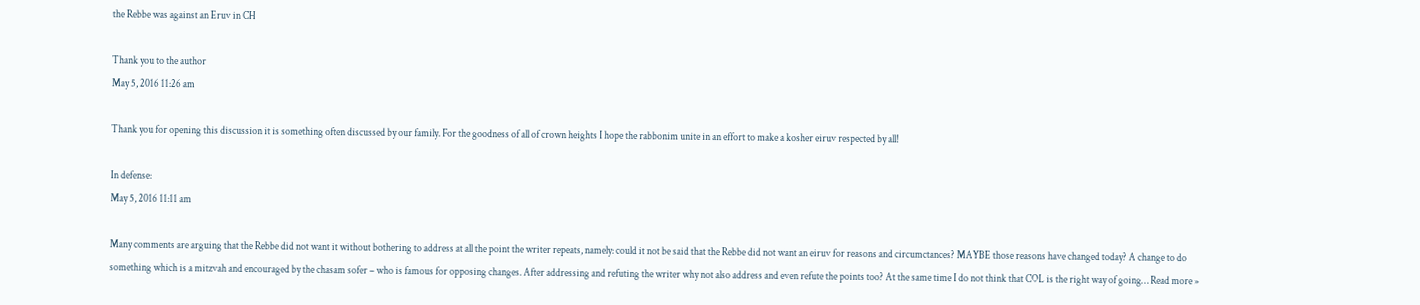the Rebbe was against an Eruv in CH

Thank you to the author
May 5, 2016 11:26 am

Thank you for opening this discussion it is something often discussed by our family. For the goodness of all of crown heights I hope the rabbonim unite in an effort to make a kosher eiruv respected by all!

In defense:
May 5, 2016 11:11 am

Many comments are arguing that the Rebbe did not want it without bothering to address at all the point the writer repeats, namely: could it not be said that the Rebbe did not want an eiruv for reasons and circumctances? MAYBE those reasons have changed today? A change to do something which is a mitzvah and encouraged by the chasam sofer – who is famous for opposing changes. After addressing and refuting the writer why not also address and even refute the points too? At the same time I do not think that COL is the right way of going… Read more »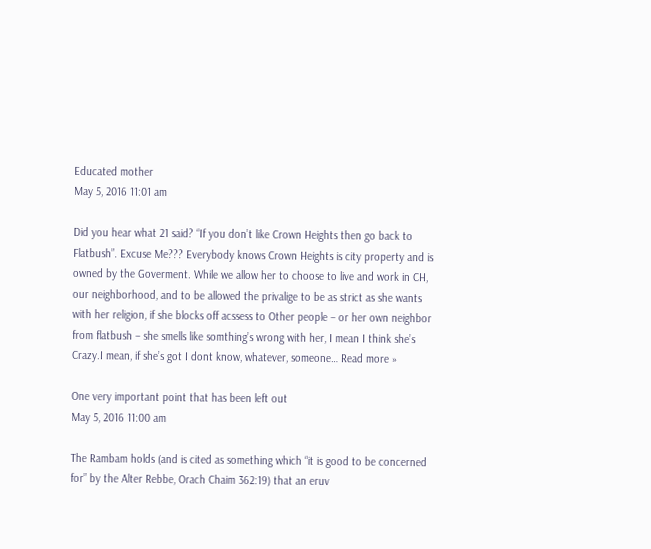Educated mother
May 5, 2016 11:01 am

Did you hear what 21 said? “If you don’t like Crown Heights then go back to Flatbush”. Excuse Me??? Everybody knows Crown Heights is city property and is owned by the Goverment. While we allow her to choose to live and work in CH, our neighborhood, and to be allowed the privalige to be as strict as she wants with her religion, if she blocks off acssess to Other people – or her own neighbor from flatbush – she smells like somthing’s wrong with her, I mean I think she’s Crazy.I mean, if she’s got I dont know, whatever, someone… Read more »

One very important point that has been left out
May 5, 2016 11:00 am

The Rambam holds (and is cited as something which “it is good to be concerned for” by the Alter Rebbe, Orach Chaim 362:19) that an eruv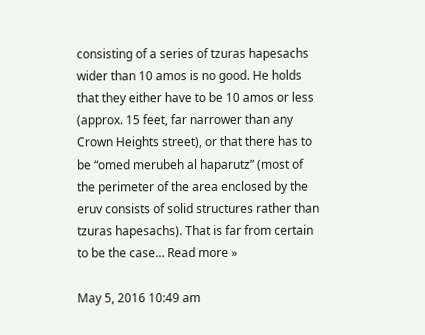consisting of a series of tzuras hapesachs wider than 10 amos is no good. He holds that they either have to be 10 amos or less (approx. 15 feet, far narrower than any Crown Heights street), or that there has to be “omed merubeh al haparutz” (most of the perimeter of the area enclosed by the eruv consists of solid structures rather than tzuras hapesachs). That is far from certain to be the case… Read more »

May 5, 2016 10:49 am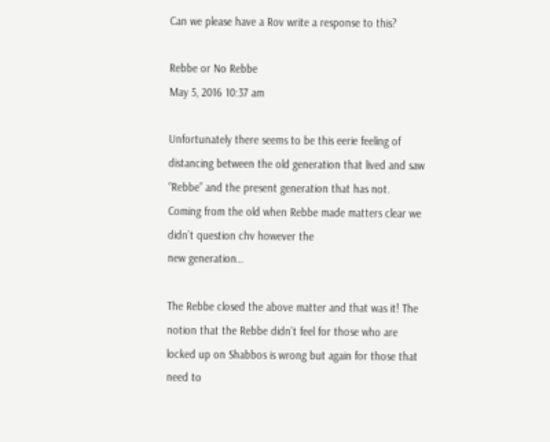Can we please have a Rov write a response to this?

Rebbe or No Rebbe
May 5, 2016 10:37 am

Unfortunately there seems to be this eerie feeling of distancing between the old generation that lived and saw “Rebbe” and the present generation that has not. Coming from the old when Rebbe made matters clear we didn’t question chv however the
new generation…

The Rebbe closed the above matter and that was it! The notion that the Rebbe didn’t feel for those who are locked up on Shabbos is wrong but again for those that need to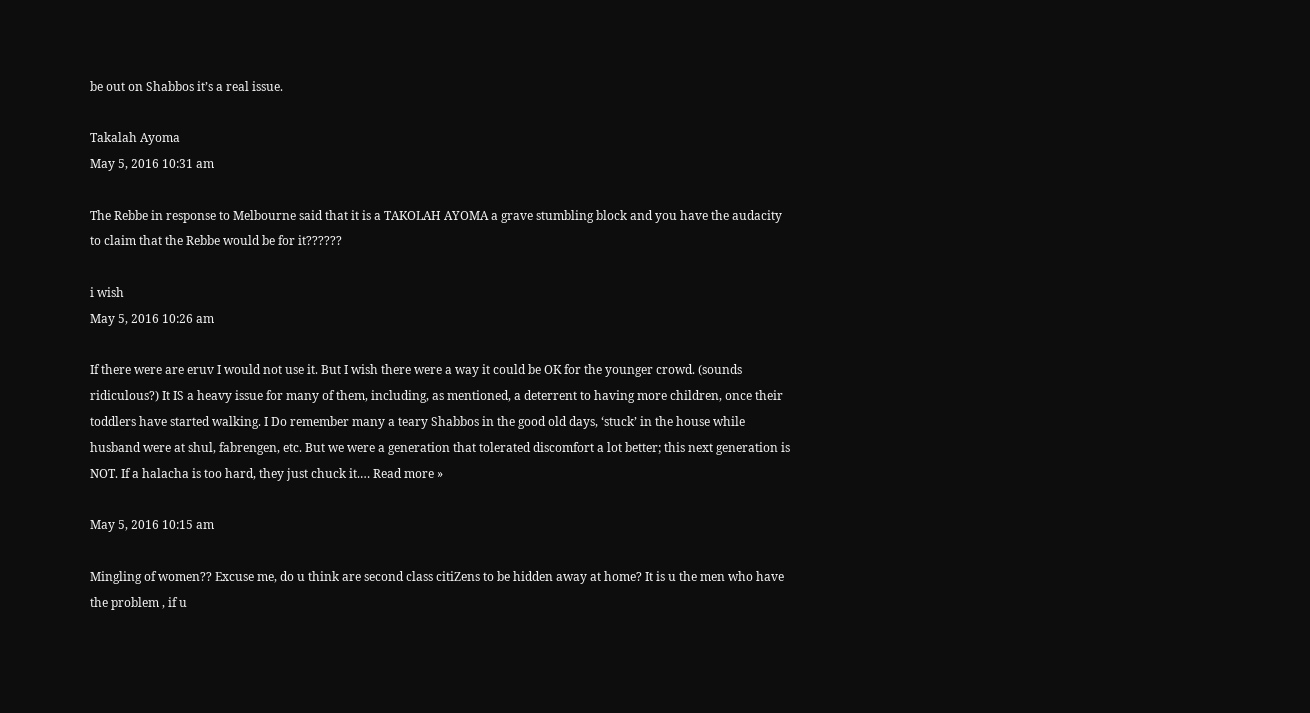be out on Shabbos it’s a real issue.

Takalah Ayoma
May 5, 2016 10:31 am

The Rebbe in response to Melbourne said that it is a TAKOLAH AYOMA a grave stumbling block and you have the audacity to claim that the Rebbe would be for it??????

i wish
May 5, 2016 10:26 am

If there were are eruv I would not use it. But I wish there were a way it could be OK for the younger crowd. (sounds ridiculous?) It IS a heavy issue for many of them, including, as mentioned, a deterrent to having more children, once their toddlers have started walking. I Do remember many a teary Shabbos in the good old days, ‘stuck’ in the house while husband were at shul, fabrengen, etc. But we were a generation that tolerated discomfort a lot better; this next generation is NOT. If a halacha is too hard, they just chuck it.… Read more »

May 5, 2016 10:15 am

Mingling of women?? Excuse me, do u think are second class citiZens to be hidden away at home? It is u the men who have the problem , if u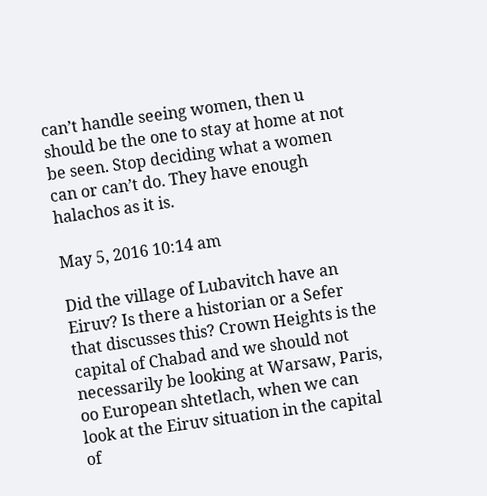can’t handle seeing women, then u should be the one to stay at home at not be seen. Stop deciding what a women can or can’t do. They have enough halachos as it is.

May 5, 2016 10:14 am

Did the village of Lubavitch have an Eiruv? Is there a historian or a Sefer that discusses this? Crown Heights is the capital of Chabad and we should not necessarily be looking at Warsaw, Paris, oo European shtetlach, when we can look at the Eiruv situation in the capital of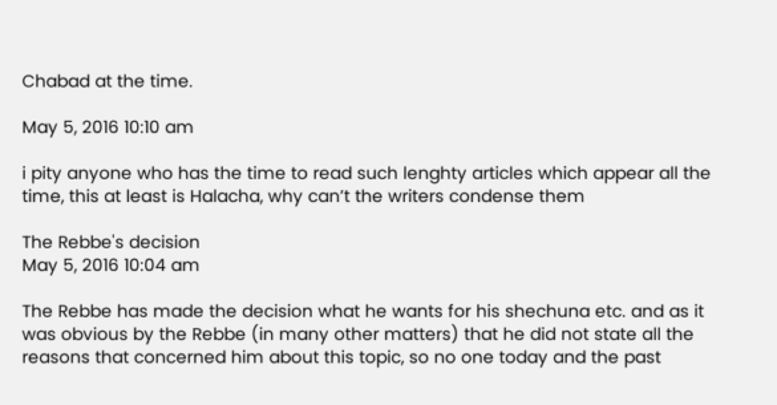Chabad at the time.

May 5, 2016 10:10 am

i pity anyone who has the time to read such lenghty articles which appear all the time, this at least is Halacha, why can’t the writers condense them

The Rebbe's decision
May 5, 2016 10:04 am

The Rebbe has made the decision what he wants for his shechuna etc. and as it was obvious by the Rebbe (in many other matters) that he did not state all the reasons that concerned him about this topic, so no one today and the past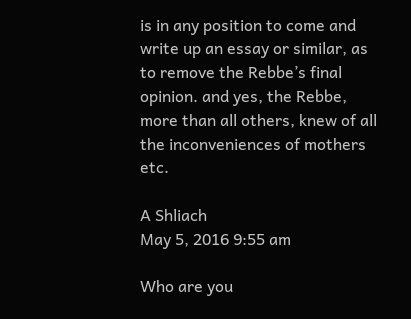is in any position to come and write up an essay or similar, as to remove the Rebbe’s final opinion. and yes, the Rebbe, more than all others, knew of all the inconveniences of mothers etc.

A Shliach
May 5, 2016 9:55 am

Who are you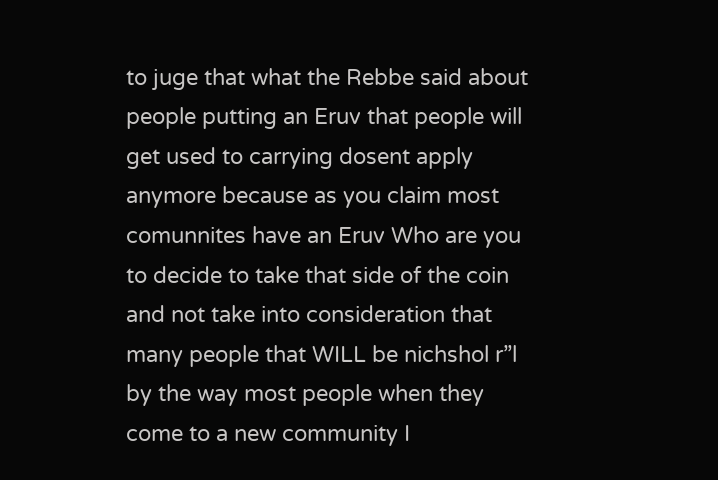to juge that what the Rebbe said about people putting an Eruv that people will get used to carrying dosent apply anymore because as you claim most comunnites have an Eruv Who are you to decide to take that side of the coin and not take into consideration that many people that WILL be nichshol r”l by the way most people when they come to a new community I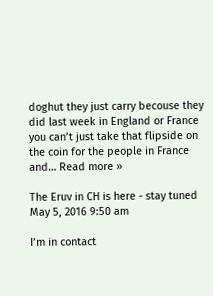doghut they just carry becouse they did last week in England or France you can’t just take that flipside on the coin for the people in France and… Read more »

The Eruv in CH is here - stay tuned
May 5, 2016 9:50 am

I’m in contact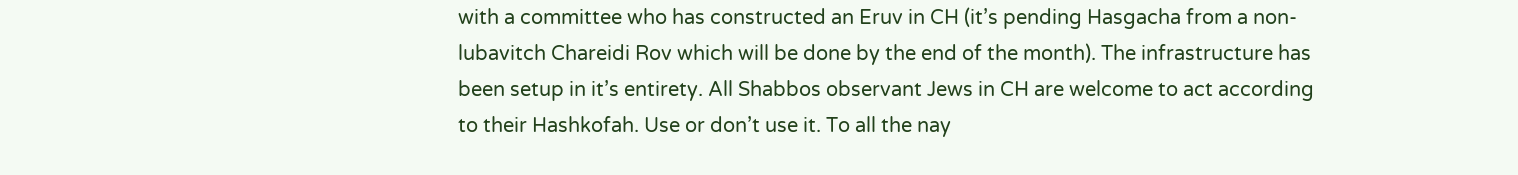with a committee who has constructed an Eruv in CH (it’s pending Hasgacha from a non-lubavitch Chareidi Rov which will be done by the end of the month). The infrastructure has been setup in it’s entirety. All Shabbos observant Jews in CH are welcome to act according to their Hashkofah. Use or don’t use it. To all the nay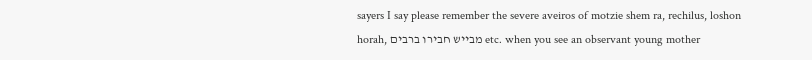sayers I say please remember the severe aveiros of motzie shem ra, rechilus, loshon horah, מבייש חבירו ברבים etc. when you see an observant young mother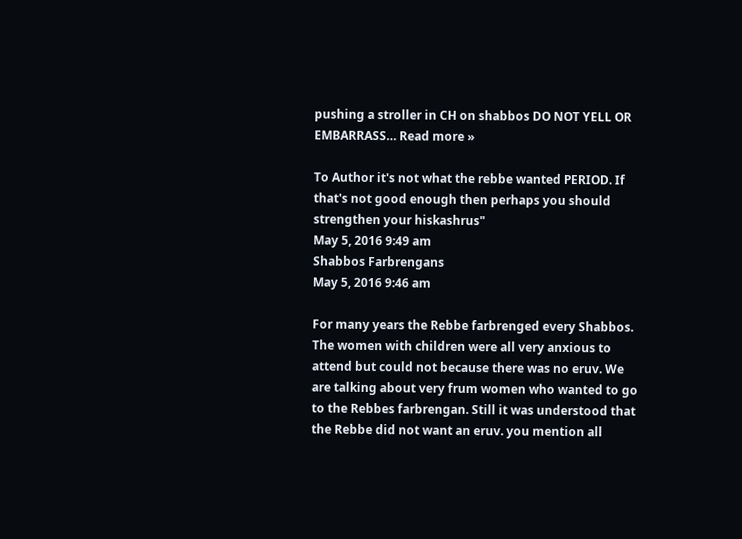pushing a stroller in CH on shabbos DO NOT YELL OR EMBARRASS… Read more »

To Author it's not what the rebbe wanted PERIOD. If that's not good enough then perhaps you should strengthen your hiskashrus"
May 5, 2016 9:49 am
Shabbos Farbrengans
May 5, 2016 9:46 am

For many years the Rebbe farbrenged every Shabbos. The women with children were all very anxious to attend but could not because there was no eruv. We are talking about very frum women who wanted to go to the Rebbes farbrengan. Still it was understood that the Rebbe did not want an eruv. you mention all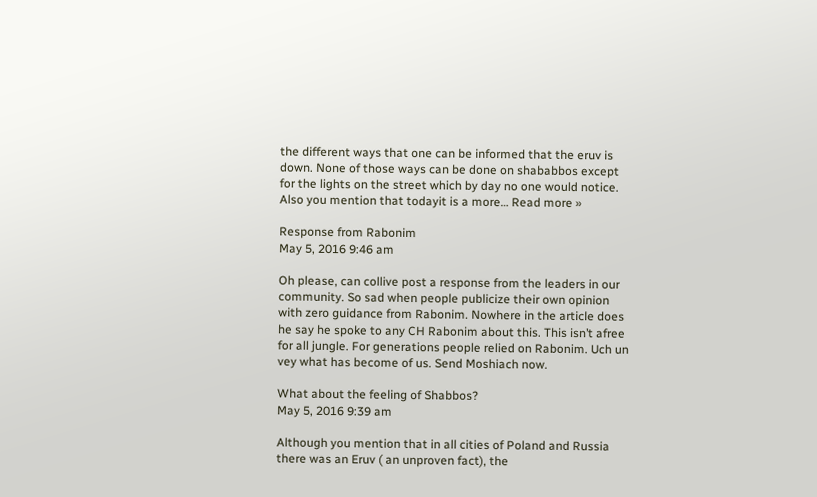the different ways that one can be informed that the eruv is down. None of those ways can be done on shababbos except for the lights on the street which by day no one would notice. Also you mention that todayit is a more… Read more »

Response from Rabonim
May 5, 2016 9:46 am

Oh please, can collive post a response from the leaders in our community. So sad when people publicize their own opinion with zero guidance from Rabonim. Nowhere in the article does he say he spoke to any CH Rabonim about this. This isn’t afree for all jungle. For generations people relied on Rabonim. Uch un vey what has become of us. Send Moshiach now.

What about the feeling of Shabbos?
May 5, 2016 9:39 am

Although you mention that in all cities of Poland and Russia there was an Eruv ( an unproven fact), the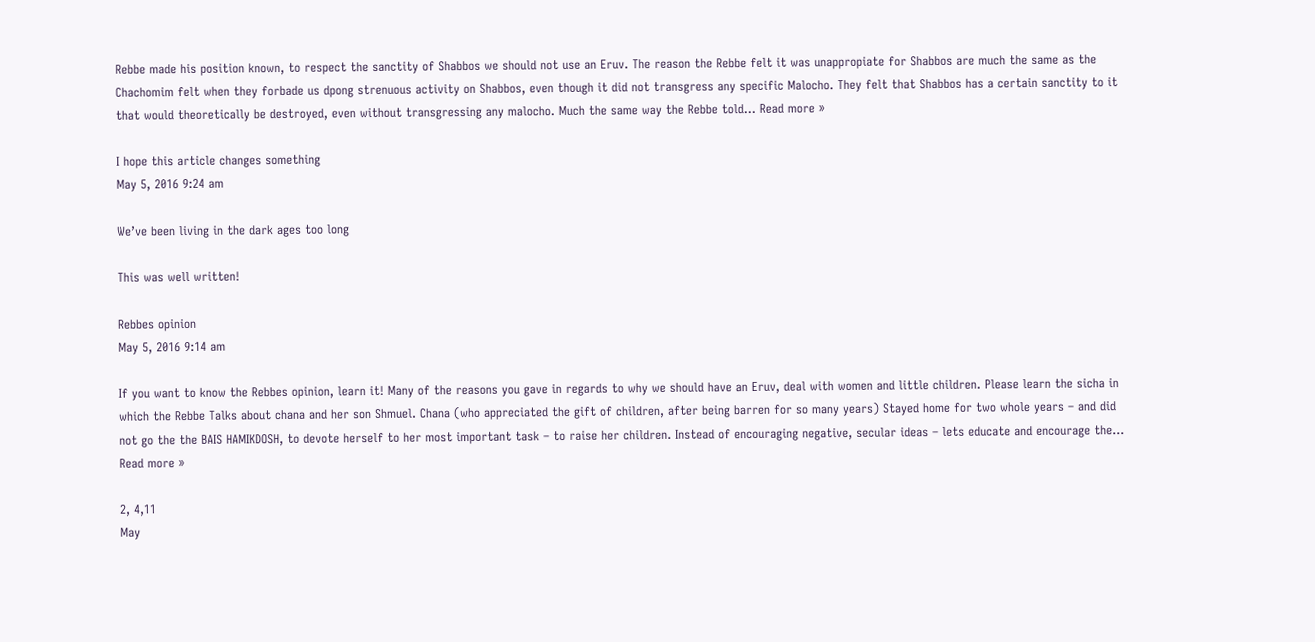Rebbe made his position known, to respect the sanctity of Shabbos we should not use an Eruv. The reason the Rebbe felt it was unappropiate for Shabbos are much the same as the Chachomim felt when they forbade us dpong strenuous activity on Shabbos, even though it did not transgress any specific Malocho. They felt that Shabbos has a certain sanctity to it that would theoretically be destroyed, even without transgressing any malocho. Much the same way the Rebbe told… Read more »

I hope this article changes something
May 5, 2016 9:24 am

We’ve been living in the dark ages too long

This was well written!

Rebbes opinion
May 5, 2016 9:14 am

If you want to know the Rebbes opinion, learn it! Many of the reasons you gave in regards to why we should have an Eruv, deal with women and little children. Please learn the sicha in which the Rebbe Talks about chana and her son Shmuel. Chana (who appreciated the gift of children, after being barren for so many years) Stayed home for two whole years – and did not go the the BAIS HAMIKDOSH, to devote herself to her most important task – to raise her children. Instead of encouraging negative, secular ideas – lets educate and encourage the… Read more »

2, 4,11
May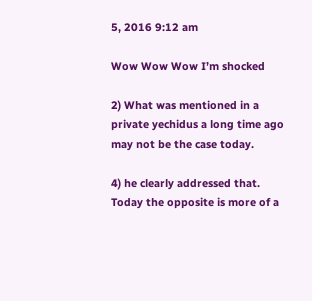5, 2016 9:12 am

Wow Wow Wow I’m shocked

2) What was mentioned in a private yechidus a long time ago may not be the case today.

4) he clearly addressed that. Today the opposite is more of a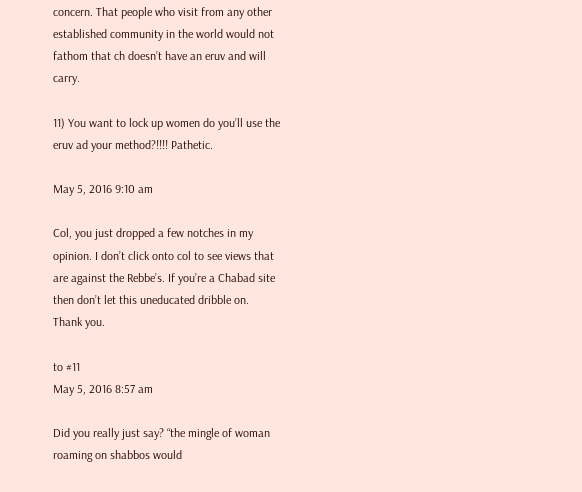concern. That people who visit from any other established community in the world would not fathom that ch doesn’t have an eruv and will carry.

11) You want to lock up women do you’ll use the eruv ad your method?!!!! Pathetic.

May 5, 2016 9:10 am

Col, you just dropped a few notches in my opinion. I don’t click onto col to see views that are against the Rebbe’s. If you’re a Chabad site then don’t let this uneducated dribble on.
Thank you.

to #11
May 5, 2016 8:57 am

Did you really just say? “the mingle of woman roaming on shabbos would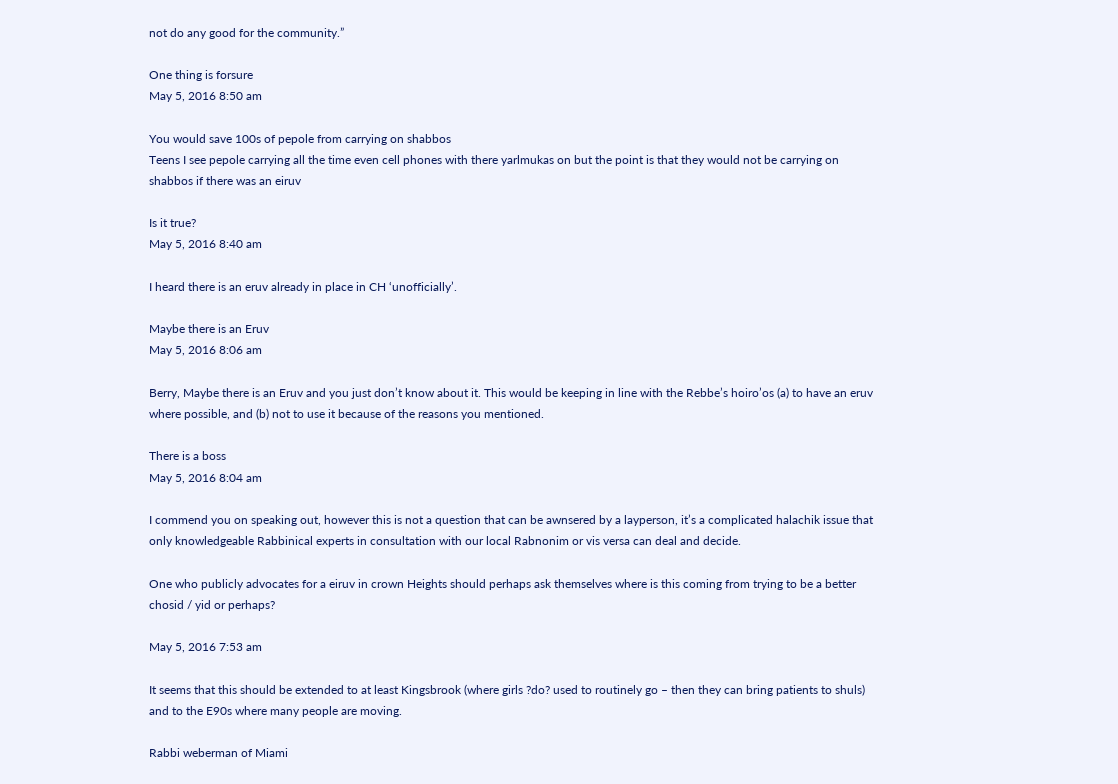not do any good for the community.”

One thing is forsure
May 5, 2016 8:50 am

You would save 100s of pepole from carrying on shabbos
Teens I see pepole carrying all the time even cell phones with there yarlmukas on but the point is that they would not be carrying on shabbos if there was an eiruv

Is it true?
May 5, 2016 8:40 am

I heard there is an eruv already in place in CH ‘unofficially’.

Maybe there is an Eruv
May 5, 2016 8:06 am

Berry, Maybe there is an Eruv and you just don’t know about it. This would be keeping in line with the Rebbe’s hoiro’os (a) to have an eruv where possible, and (b) not to use it because of the reasons you mentioned.

There is a boss
May 5, 2016 8:04 am

I commend you on speaking out, however this is not a question that can be awnsered by a layperson, it’s a complicated halachik issue that only knowledgeable Rabbinical experts in consultation with our local Rabnonim or vis versa can deal and decide.

One who publicly advocates for a eiruv in crown Heights should perhaps ask themselves where is this coming from trying to be a better chosid / yid or perhaps?

May 5, 2016 7:53 am

It seems that this should be extended to at least Kingsbrook (where girls ?do? used to routinely go – then they can bring patients to shuls) and to the E90s where many people are moving.

Rabbi weberman of Miami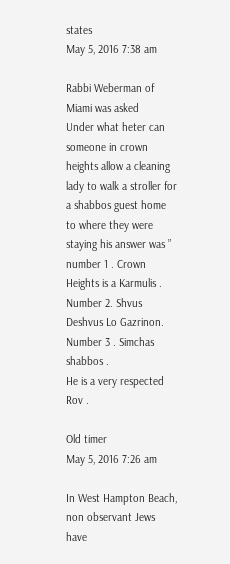states
May 5, 2016 7:38 am

Rabbi Weberman of Miami was asked
Under what heter can someone in crown heights allow a cleaning lady to walk a stroller for a shabbos guest home to where they were staying his answer was ” number 1 . Crown Heights is a Karmulis . Number 2. Shvus Deshvus Lo Gazrinon. Number 3 . Simchas shabbos .
He is a very respected Rov .

Old timer
May 5, 2016 7:26 am

In West Hampton Beach, non observant Jews have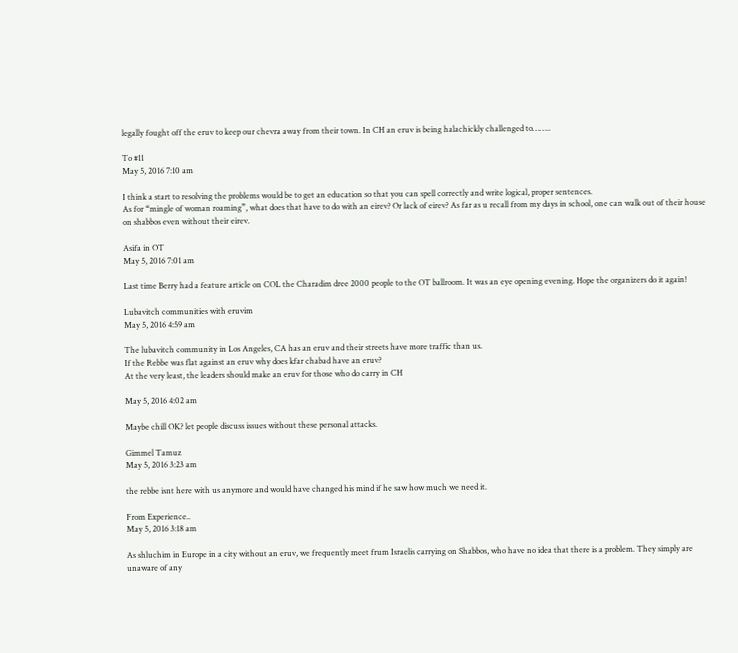legally fought off the eruv to keep our chevra away from their town. In CH an eruv is being halachickly challenged to……..

To #11
May 5, 2016 7:10 am

I think a start to resolving the problems would be to get an education so that you can spell correctly and write logical, proper sentences.
As for “mingle of woman roaming”, what does that have to do with an eirev? Or lack of eirev? As far as u recall from my days in school, one can walk out of their house on shabbos even without their eirev.

Asifa in OT
May 5, 2016 7:01 am

Last time Berry had a feature article on COL the Charadim dree 2000 people to the OT ballroom. It was an eye opening evening. Hope the organizers do it again!

Lubavitch communities with eruvim
May 5, 2016 4:59 am

The lubavitch community in Los Angeles, CA has an eruv and their streets have more traffic than us.
If the Rebbe was flat against an eruv why does kfar chabad have an eruv?
At the very least, the leaders should make an eruv for those who do carry in CH

May 5, 2016 4:02 am

Maybe chill OK? let people discuss issues without these personal attacks.

Gimmel Tamuz
May 5, 2016 3:23 am

the rebbe isnt here with us anymore and would have changed his mind if he saw how much we need it.

From Experience..
May 5, 2016 3:18 am

As shluchim in Europe in a city without an eruv, we frequently meet frum Israelis carrying on Shabbos, who have no idea that there is a problem. They simply are unaware of any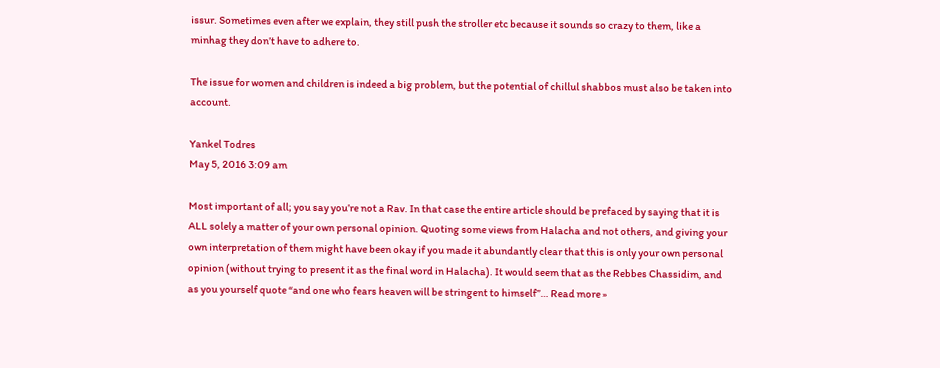issur. Sometimes even after we explain, they still push the stroller etc because it sounds so crazy to them, like a minhag they don’t have to adhere to.

The issue for women and children is indeed a big problem, but the potential of chillul shabbos must also be taken into account.

Yankel Todres
May 5, 2016 3:09 am

Most important of all; you say you’re not a Rav. In that case the entire article should be prefaced by saying that it is ALL solely a matter of your own personal opinion. Quoting some views from Halacha and not others, and giving your own interpretation of them might have been okay if you made it abundantly clear that this is only your own personal opinion (without trying to present it as the final word in Halacha). It would seem that as the Rebbes Chassidim, and as you yourself quote “and one who fears heaven will be stringent to himself”… Read more »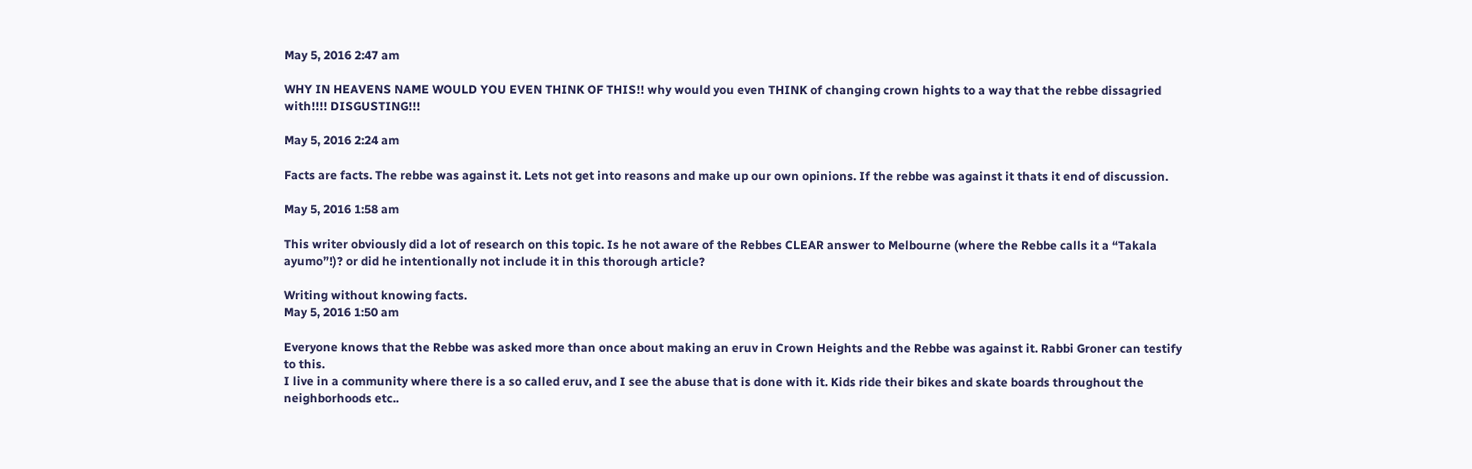May 5, 2016 2:47 am

WHY IN HEAVENS NAME WOULD YOU EVEN THINK OF THIS!! why would you even THINK of changing crown hights to a way that the rebbe dissagried with!!!! DISGUSTING!!!

May 5, 2016 2:24 am

Facts are facts. The rebbe was against it. Lets not get into reasons and make up our own opinions. If the rebbe was against it thats it end of discussion.

May 5, 2016 1:58 am

This writer obviously did a lot of research on this topic. Is he not aware of the Rebbes CLEAR answer to Melbourne (where the Rebbe calls it a “Takala ayumo”!)? or did he intentionally not include it in this thorough article?

Writing without knowing facts.
May 5, 2016 1:50 am

Everyone knows that the Rebbe was asked more than once about making an eruv in Crown Heights and the Rebbe was against it. Rabbi Groner can testify to this.
I live in a community where there is a so called eruv, and I see the abuse that is done with it. Kids ride their bikes and skate boards throughout the neighborhoods etc..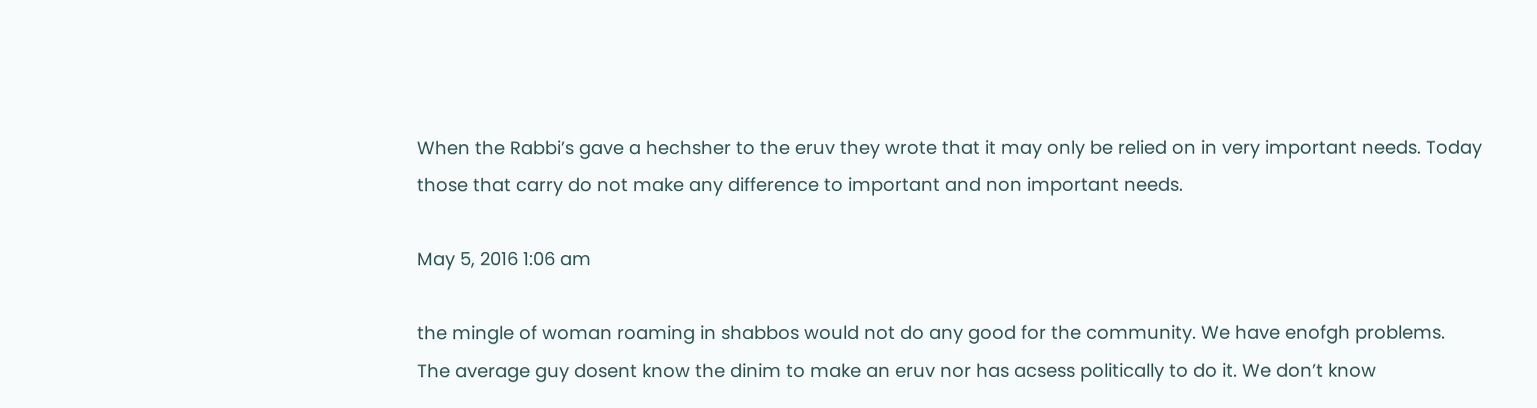When the Rabbi’s gave a hechsher to the eruv they wrote that it may only be relied on in very important needs. Today those that carry do not make any difference to important and non important needs.

May 5, 2016 1:06 am

the mingle of woman roaming in shabbos would not do any good for the community. We have enofgh problems.
The average guy dosent know the dinim to make an eruv nor has acsess politically to do it. We don’t know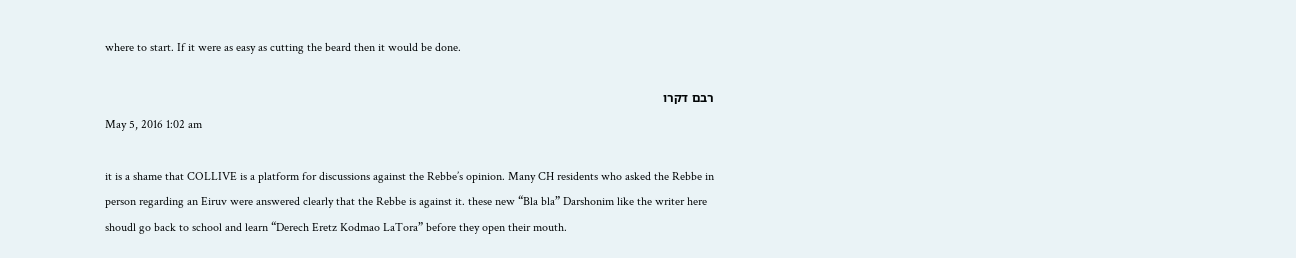where to start. If it were as easy as cutting the beard then it would be done.

רבם דקרו
May 5, 2016 1:02 am

it is a shame that COLLIVE is a platform for discussions against the Rebbe’s opinion. Many CH residents who asked the Rebbe in person regarding an Eiruv were answered clearly that the Rebbe is against it. these new “Bla bla” Darshonim like the writer here shoudl go back to school and learn “Derech Eretz Kodmao LaTora” before they open their mouth.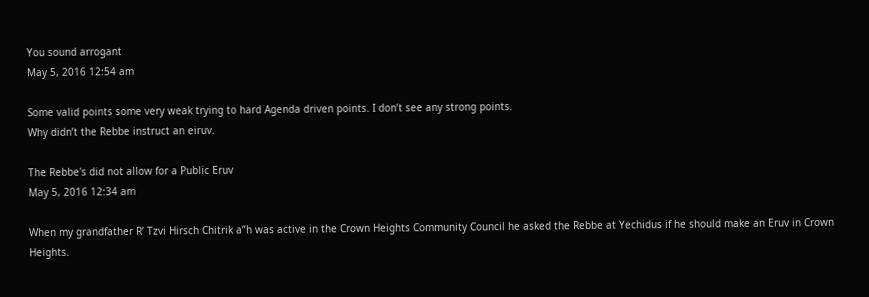You sound arrogant
May 5, 2016 12:54 am

Some valid points some very weak trying to hard Agenda driven points. I don’t see any strong points.
Why didn’t the Rebbe instruct an eiruv.

The Rebbe's did not allow for a Public Eruv
May 5, 2016 12:34 am

When my grandfather R’ Tzvi Hirsch Chitrik a”h was active in the Crown Heights Community Council he asked the Rebbe at Yechidus if he should make an Eruv in Crown Heights.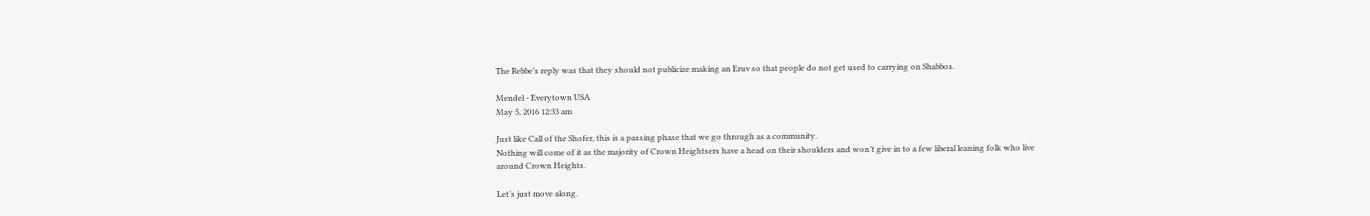The Rebbe’s reply was that they should not publicize making an Eruv so that people do not get used to carrying on Shabbos.

Mendel - Everytown USA
May 5, 2016 12:33 am

Just like Call of the Shofer, this is a passing phase that we go through as a community.
Nothing will come of it as the majority of Crown Heightsers have a head on their shoulders and won’t give in to a few liberal leaning folk who live around Crown Heights.

Let’s just move along.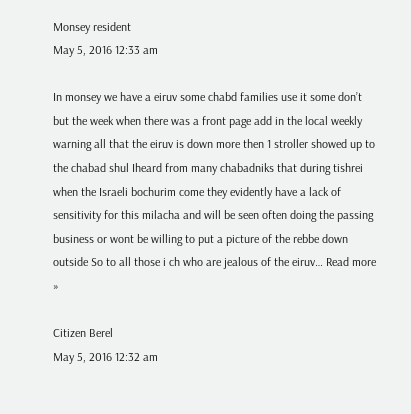Monsey resident
May 5, 2016 12:33 am

In monsey we have a eiruv some chabd families use it some don’t but the week when there was a front page add in the local weekly warning all that the eiruv is down more then 1 stroller showed up to the chabad shul Iheard from many chabadniks that during tishrei when the Israeli bochurim come they evidently have a lack of sensitivity for this milacha and will be seen often doing the passing business or wont be willing to put a picture of the rebbe down outside So to all those i ch who are jealous of the eiruv… Read more »

Citizen Berel
May 5, 2016 12:32 am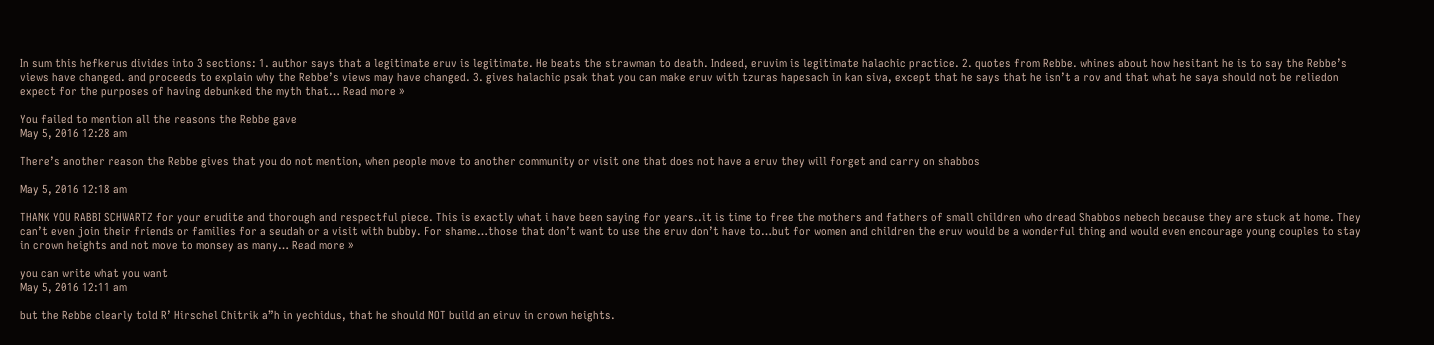In sum this hefkerus divides into 3 sections: 1. author says that a legitimate eruv is legitimate. He beats the strawman to death. Indeed, eruvim is legitimate halachic practice. 2. quotes from Rebbe. whines about how hesitant he is to say the Rebbe’s views have changed. and proceeds to explain why the Rebbe’s views may have changed. 3. gives halachic psak that you can make eruv with tzuras hapesach in kan siva, except that he says that he isn’t a rov and that what he saya should not be reliedon expect for the purposes of having debunked the myth that… Read more »

You failed to mention all the reasons the Rebbe gave
May 5, 2016 12:28 am

There’s another reason the Rebbe gives that you do not mention, when people move to another community or visit one that does not have a eruv they will forget and carry on shabbos

May 5, 2016 12:18 am

THANK YOU RABBI SCHWARTZ for your erudite and thorough and respectful piece. This is exactly what i have been saying for years..it is time to free the mothers and fathers of small children who dread Shabbos nebech because they are stuck at home. They can’t even join their friends or families for a seudah or a visit with bubby. For shame…those that don’t want to use the eruv don’t have to…but for women and children the eruv would be a wonderful thing and would even encourage young couples to stay in crown heights and not move to monsey as many… Read more »

you can write what you want
May 5, 2016 12:11 am

but the Rebbe clearly told R’ Hirschel Chitrik a”h in yechidus, that he should NOT build an eiruv in crown heights.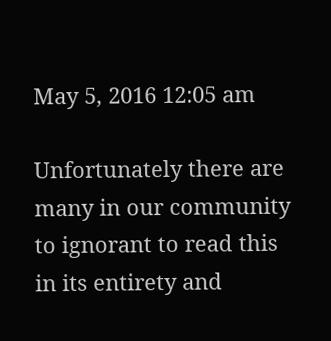May 5, 2016 12:05 am

Unfortunately there are many in our community to ignorant to read this in its entirety and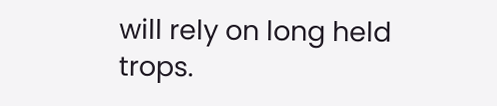will rely on long held trops.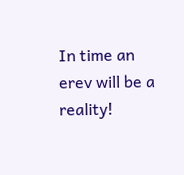In time an erev will be a reality!